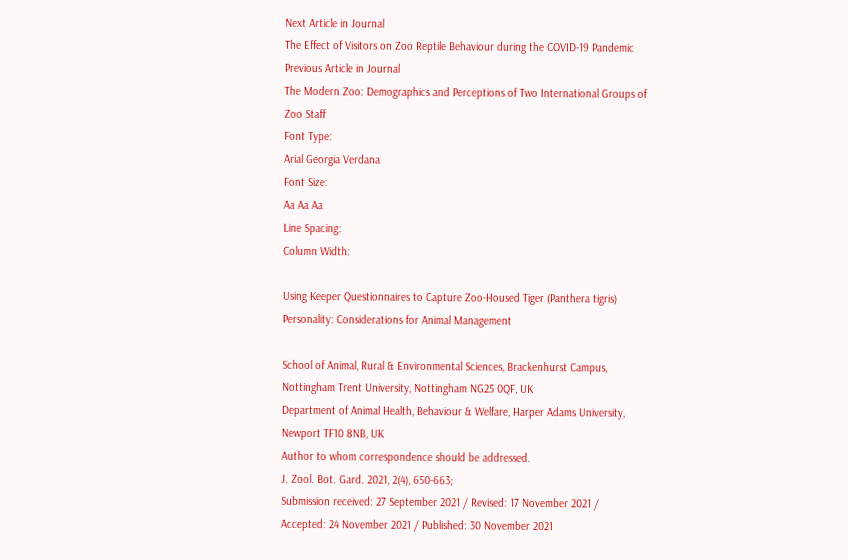Next Article in Journal
The Effect of Visitors on Zoo Reptile Behaviour during the COVID-19 Pandemic
Previous Article in Journal
The Modern Zoo: Demographics and Perceptions of Two International Groups of Zoo Staff
Font Type:
Arial Georgia Verdana
Font Size:
Aa Aa Aa
Line Spacing:
Column Width:

Using Keeper Questionnaires to Capture Zoo-Housed Tiger (Panthera tigris) Personality: Considerations for Animal Management

School of Animal, Rural & Environmental Sciences, Brackenhurst Campus, Nottingham Trent University, Nottingham NG25 0QF, UK
Department of Animal Health, Behaviour & Welfare, Harper Adams University, Newport TF10 8NB, UK
Author to whom correspondence should be addressed.
J. Zool. Bot. Gard. 2021, 2(4), 650-663;
Submission received: 27 September 2021 / Revised: 17 November 2021 / Accepted: 24 November 2021 / Published: 30 November 2021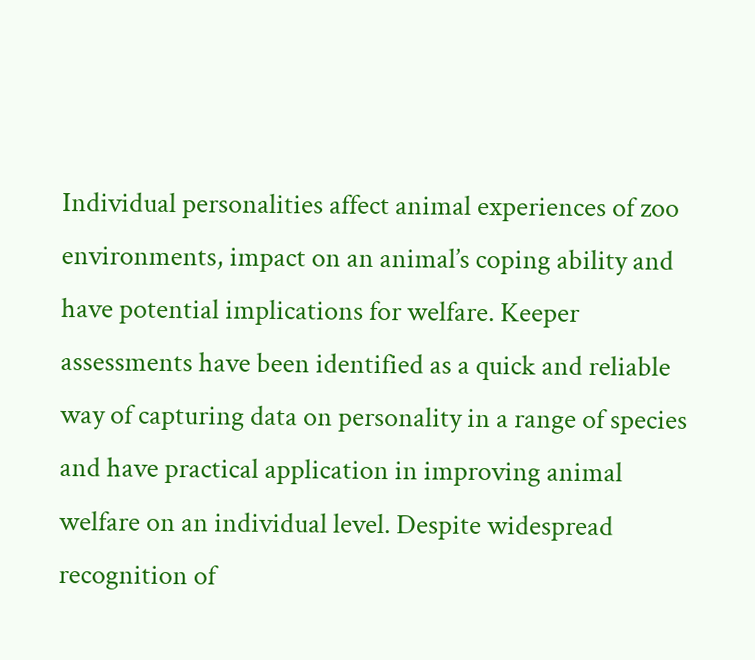Individual personalities affect animal experiences of zoo environments, impact on an animal’s coping ability and have potential implications for welfare. Keeper assessments have been identified as a quick and reliable way of capturing data on personality in a range of species and have practical application in improving animal welfare on an individual level. Despite widespread recognition of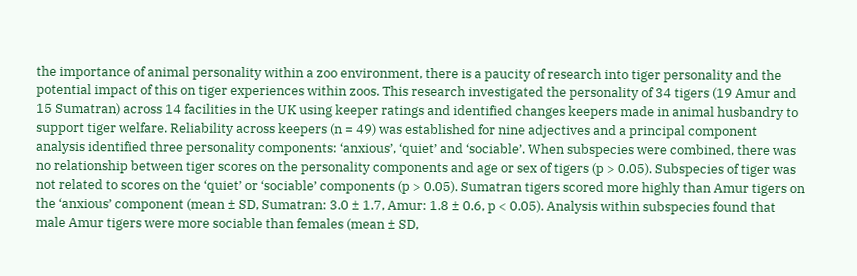the importance of animal personality within a zoo environment, there is a paucity of research into tiger personality and the potential impact of this on tiger experiences within zoos. This research investigated the personality of 34 tigers (19 Amur and 15 Sumatran) across 14 facilities in the UK using keeper ratings and identified changes keepers made in animal husbandry to support tiger welfare. Reliability across keepers (n = 49) was established for nine adjectives and a principal component analysis identified three personality components: ‘anxious’, ‘quiet’ and ‘sociable’. When subspecies were combined, there was no relationship between tiger scores on the personality components and age or sex of tigers (p > 0.05). Subspecies of tiger was not related to scores on the ‘quiet’ or ‘sociable’ components (p > 0.05). Sumatran tigers scored more highly than Amur tigers on the ‘anxious’ component (mean ± SD, Sumatran: 3.0 ± 1.7, Amur: 1.8 ± 0.6, p < 0.05). Analysis within subspecies found that male Amur tigers were more sociable than females (mean ± SD,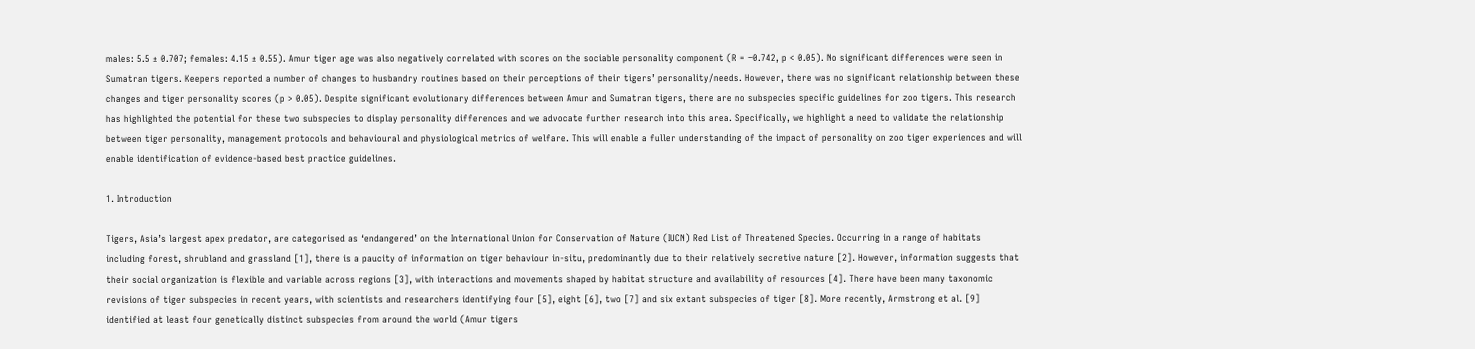males: 5.5 ± 0.707; females: 4.15 ± 0.55). Amur tiger age was also negatively correlated with scores on the sociable personality component (R = −0.742, p < 0.05). No significant differences were seen in Sumatran tigers. Keepers reported a number of changes to husbandry routines based on their perceptions of their tigers’ personality/needs. However, there was no significant relationship between these changes and tiger personality scores (p > 0.05). Despite significant evolutionary differences between Amur and Sumatran tigers, there are no subspecies specific guidelines for zoo tigers. This research has highlighted the potential for these two subspecies to display personality differences and we advocate further research into this area. Specifically, we highlight a need to validate the relationship between tiger personality, management protocols and behavioural and physiological metrics of welfare. This will enable a fuller understanding of the impact of personality on zoo tiger experiences and will enable identification of evidence-based best practice guidelines.

1. Introduction

Tigers, Asia’s largest apex predator, are categorised as ‘endangered’ on the International Union for Conservation of Nature (IUCN) Red List of Threatened Species. Occurring in a range of habitats including forest, shrubland and grassland [1], there is a paucity of information on tiger behaviour in-situ, predominantly due to their relatively secretive nature [2]. However, information suggests that their social organization is flexible and variable across regions [3], with interactions and movements shaped by habitat structure and availability of resources [4]. There have been many taxonomic revisions of tiger subspecies in recent years, with scientists and researchers identifying four [5], eight [6], two [7] and six extant subspecies of tiger [8]. More recently, Armstrong et al. [9] identified at least four genetically distinct subspecies from around the world (Amur tigers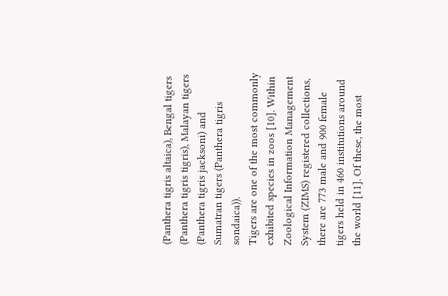(Panthera tigris altaica), Bengal tigers (Panthera tigris tigris), Malayan tigers (Panthera tigris jacksoni) and Sumatran tigers (Panthera tigris sondaica)).
Tigers are one of the most commonly exhibited species in zoos [10]. Within Zoological Information Management System (ZIMS) registered collections, there are 773 male and 900 female tigers held in 460 institutions around the world [11]. Of these, the most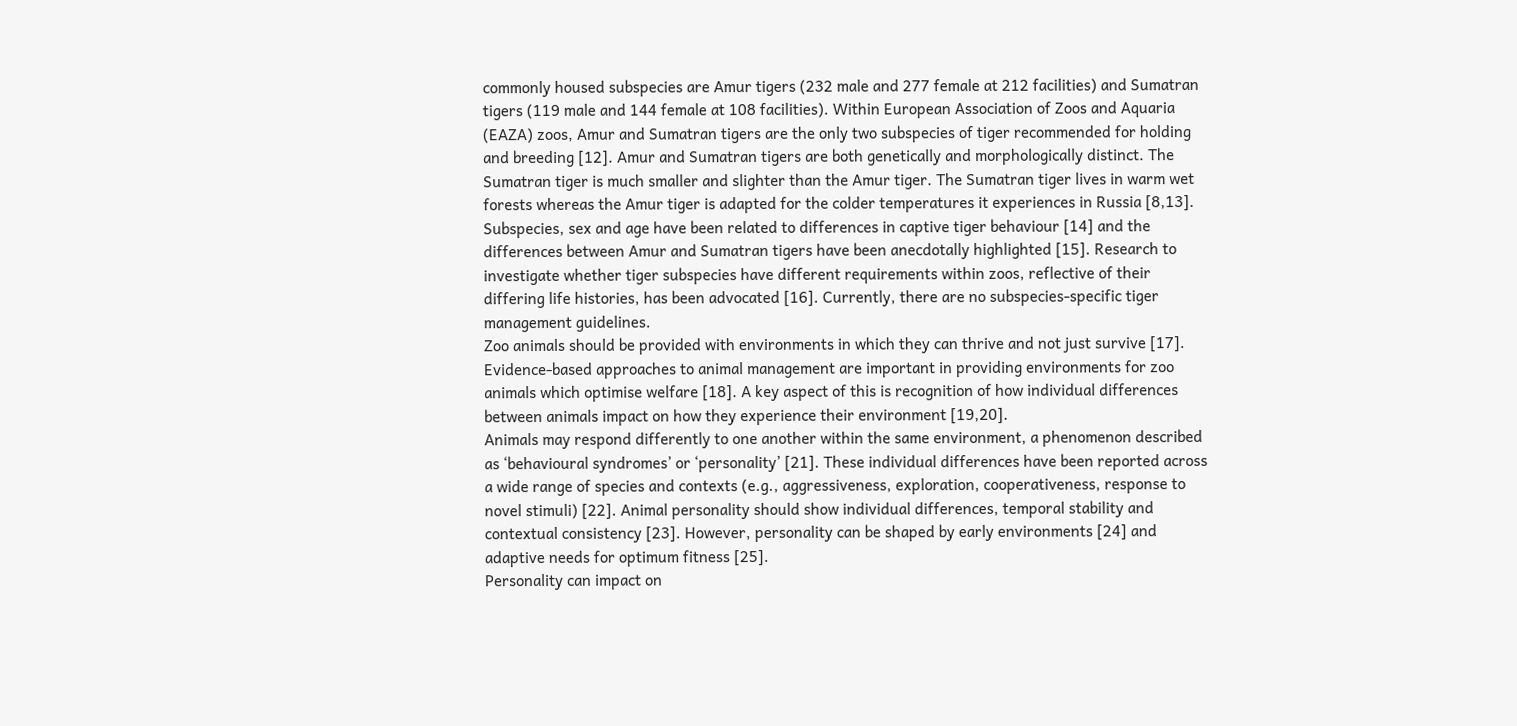commonly housed subspecies are Amur tigers (232 male and 277 female at 212 facilities) and Sumatran tigers (119 male and 144 female at 108 facilities). Within European Association of Zoos and Aquaria (EAZA) zoos, Amur and Sumatran tigers are the only two subspecies of tiger recommended for holding and breeding [12]. Amur and Sumatran tigers are both genetically and morphologically distinct. The Sumatran tiger is much smaller and slighter than the Amur tiger. The Sumatran tiger lives in warm wet forests whereas the Amur tiger is adapted for the colder temperatures it experiences in Russia [8,13]. Subspecies, sex and age have been related to differences in captive tiger behaviour [14] and the differences between Amur and Sumatran tigers have been anecdotally highlighted [15]. Research to investigate whether tiger subspecies have different requirements within zoos, reflective of their differing life histories, has been advocated [16]. Currently, there are no subspecies-specific tiger management guidelines.
Zoo animals should be provided with environments in which they can thrive and not just survive [17]. Evidence-based approaches to animal management are important in providing environments for zoo animals which optimise welfare [18]. A key aspect of this is recognition of how individual differences between animals impact on how they experience their environment [19,20].
Animals may respond differently to one another within the same environment, a phenomenon described as ‘behavioural syndromes’ or ‘personality’ [21]. These individual differences have been reported across a wide range of species and contexts (e.g., aggressiveness, exploration, cooperativeness, response to novel stimuli) [22]. Animal personality should show individual differences, temporal stability and contextual consistency [23]. However, personality can be shaped by early environments [24] and adaptive needs for optimum fitness [25].
Personality can impact on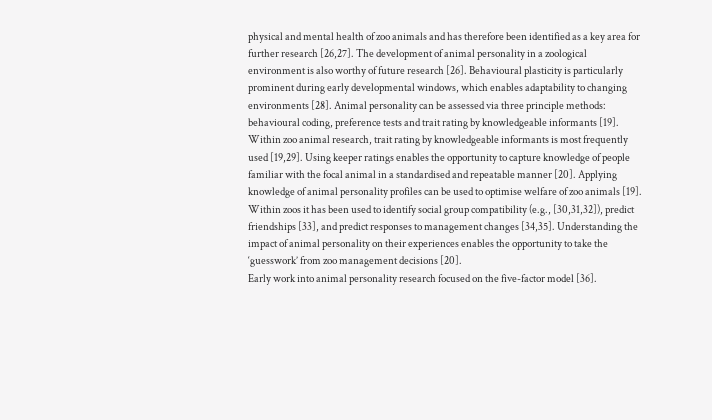physical and mental health of zoo animals and has therefore been identified as a key area for further research [26,27]. The development of animal personality in a zoological environment is also worthy of future research [26]. Behavioural plasticity is particularly prominent during early developmental windows, which enables adaptability to changing environments [28]. Animal personality can be assessed via three principle methods: behavioural coding, preference tests and trait rating by knowledgeable informants [19]. Within zoo animal research, trait rating by knowledgeable informants is most frequently used [19,29]. Using keeper ratings enables the opportunity to capture knowledge of people familiar with the focal animal in a standardised and repeatable manner [20]. Applying knowledge of animal personality profiles can be used to optimise welfare of zoo animals [19]. Within zoos it has been used to identify social group compatibility (e.g., [30,31,32]), predict friendships [33], and predict responses to management changes [34,35]. Understanding the impact of animal personality on their experiences enables the opportunity to take the ‘guesswork’ from zoo management decisions [20].
Early work into animal personality research focused on the five-factor model [36].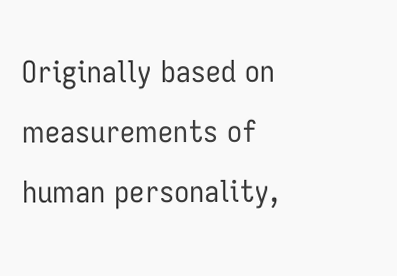Originally based on measurements of human personality,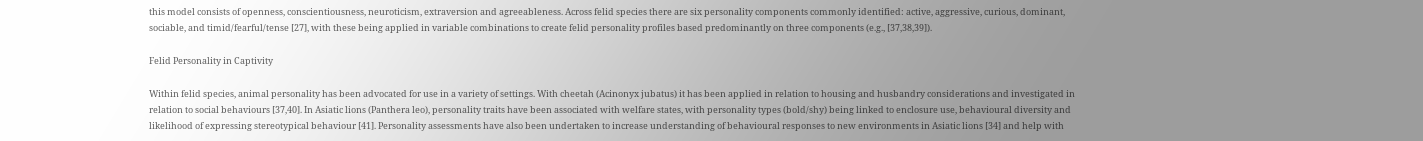this model consists of openness, conscientiousness, neuroticism, extraversion and agreeableness. Across felid species there are six personality components commonly identified: active, aggressive, curious, dominant, sociable, and timid/fearful/tense [27], with these being applied in variable combinations to create felid personality profiles based predominantly on three components (e.g., [37,38,39]).

Felid Personality in Captivity

Within felid species, animal personality has been advocated for use in a variety of settings. With cheetah (Acinonyx jubatus) it has been applied in relation to housing and husbandry considerations and investigated in relation to social behaviours [37,40]. In Asiatic lions (Panthera leo), personality traits have been associated with welfare states, with personality types (bold/shy) being linked to enclosure use, behavioural diversity and likelihood of expressing stereotypical behaviour [41]. Personality assessments have also been undertaken to increase understanding of behavioural responses to new environments in Asiatic lions [34] and help with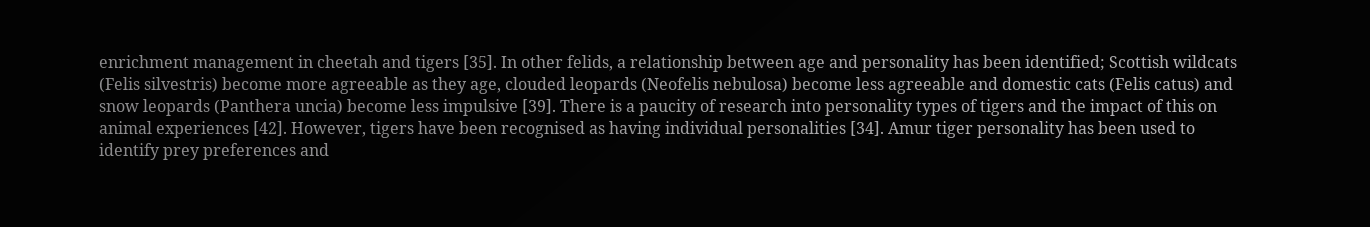enrichment management in cheetah and tigers [35]. In other felids, a relationship between age and personality has been identified; Scottish wildcats (Felis silvestris) become more agreeable as they age, clouded leopards (Neofelis nebulosa) become less agreeable and domestic cats (Felis catus) and snow leopards (Panthera uncia) become less impulsive [39]. There is a paucity of research into personality types of tigers and the impact of this on animal experiences [42]. However, tigers have been recognised as having individual personalities [34]. Amur tiger personality has been used to identify prey preferences and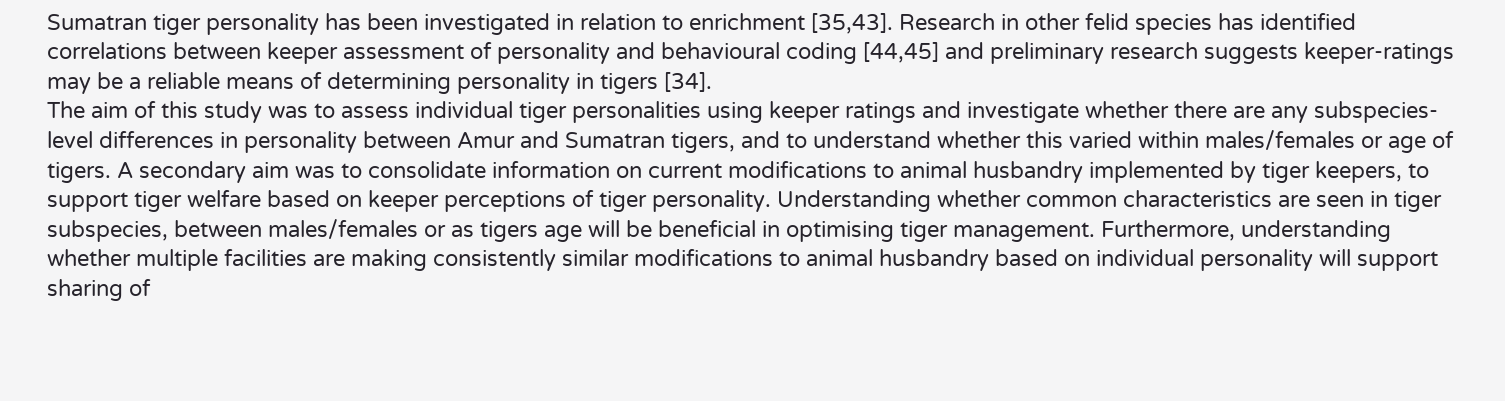Sumatran tiger personality has been investigated in relation to enrichment [35,43]. Research in other felid species has identified correlations between keeper assessment of personality and behavioural coding [44,45] and preliminary research suggests keeper-ratings may be a reliable means of determining personality in tigers [34].
The aim of this study was to assess individual tiger personalities using keeper ratings and investigate whether there are any subspecies-level differences in personality between Amur and Sumatran tigers, and to understand whether this varied within males/females or age of tigers. A secondary aim was to consolidate information on current modifications to animal husbandry implemented by tiger keepers, to support tiger welfare based on keeper perceptions of tiger personality. Understanding whether common characteristics are seen in tiger subspecies, between males/females or as tigers age will be beneficial in optimising tiger management. Furthermore, understanding whether multiple facilities are making consistently similar modifications to animal husbandry based on individual personality will support sharing of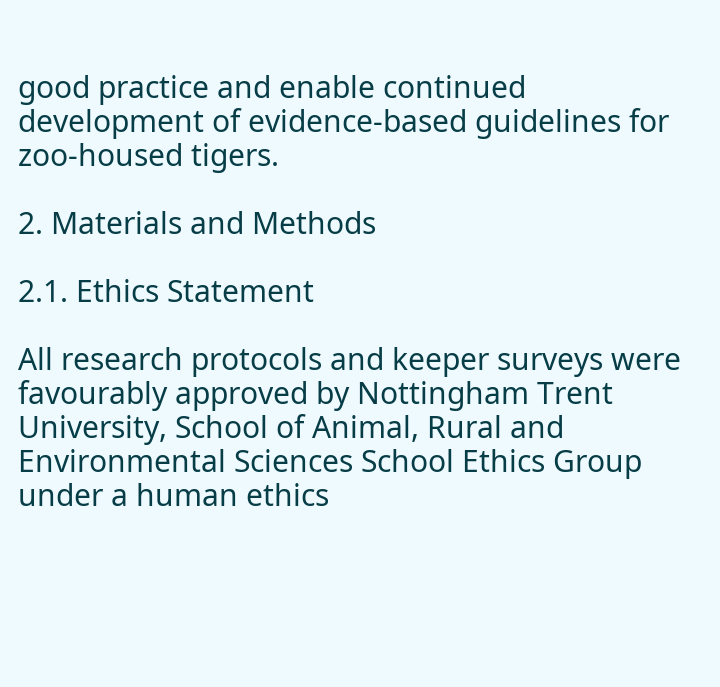good practice and enable continued development of evidence-based guidelines for zoo-housed tigers.

2. Materials and Methods

2.1. Ethics Statement

All research protocols and keeper surveys were favourably approved by Nottingham Trent University, School of Animal, Rural and Environmental Sciences School Ethics Group under a human ethics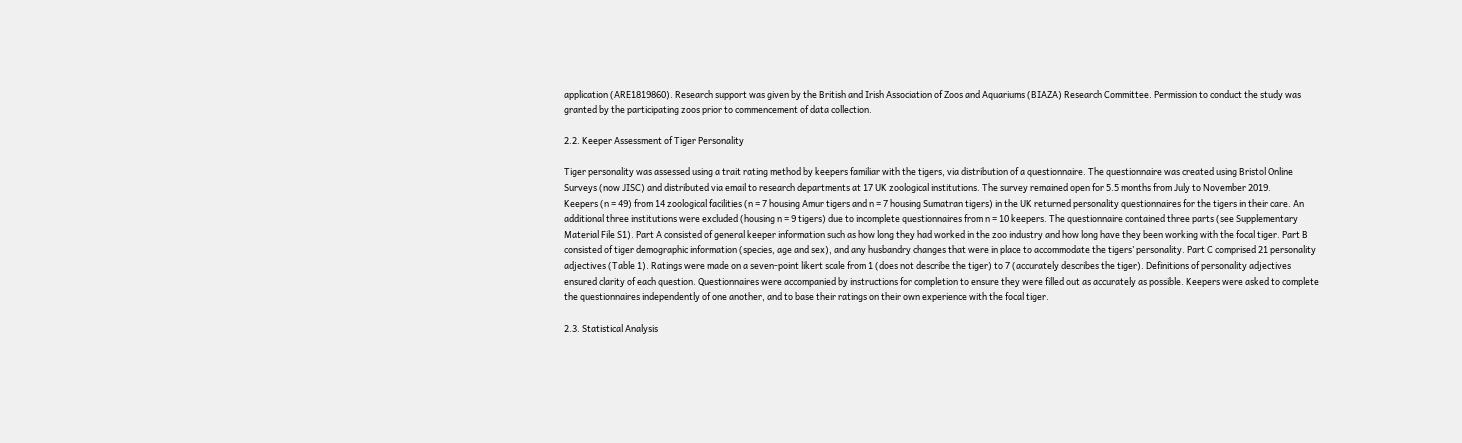application (ARE1819860). Research support was given by the British and Irish Association of Zoos and Aquariums (BIAZA) Research Committee. Permission to conduct the study was granted by the participating zoos prior to commencement of data collection.

2.2. Keeper Assessment of Tiger Personality

Tiger personality was assessed using a trait rating method by keepers familiar with the tigers, via distribution of a questionnaire. The questionnaire was created using Bristol Online Surveys (now JISC) and distributed via email to research departments at 17 UK zoological institutions. The survey remained open for 5.5 months from July to November 2019.
Keepers (n = 49) from 14 zoological facilities (n = 7 housing Amur tigers and n = 7 housing Sumatran tigers) in the UK returned personality questionnaires for the tigers in their care. An additional three institutions were excluded (housing n = 9 tigers) due to incomplete questionnaires from n = 10 keepers. The questionnaire contained three parts (see Supplementary Material File S1). Part A consisted of general keeper information such as how long they had worked in the zoo industry and how long have they been working with the focal tiger. Part B consisted of tiger demographic information (species, age and sex), and any husbandry changes that were in place to accommodate the tigers’ personality. Part C comprised 21 personality adjectives (Table 1). Ratings were made on a seven-point likert scale from 1 (does not describe the tiger) to 7 (accurately describes the tiger). Definitions of personality adjectives ensured clarity of each question. Questionnaires were accompanied by instructions for completion to ensure they were filled out as accurately as possible. Keepers were asked to complete the questionnaires independently of one another, and to base their ratings on their own experience with the focal tiger.

2.3. Statistical Analysis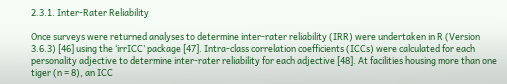2.3.1. Inter-Rater Reliability

Once surveys were returned analyses to determine inter-rater reliability (IRR) were undertaken in R (Version 3.6.3) [46] using the ‘irrICC’ package [47]. Intra-class correlation coefficients (ICCs) were calculated for each personality adjective to determine inter-rater reliability for each adjective [48]. At facilities housing more than one tiger (n = 8), an ICC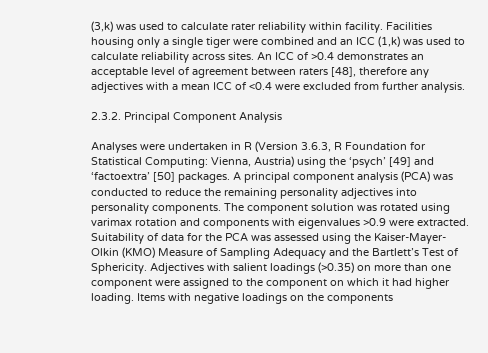(3,k) was used to calculate rater reliability within facility. Facilities housing only a single tiger were combined and an ICC (1,k) was used to calculate reliability across sites. An ICC of >0.4 demonstrates an acceptable level of agreement between raters [48], therefore any adjectives with a mean ICC of <0.4 were excluded from further analysis.

2.3.2. Principal Component Analysis

Analyses were undertaken in R (Version 3.6.3, R Foundation for Statistical Computing: Vienna, Austria) using the ‘psych’ [49] and ‘factoextra’ [50] packages. A principal component analysis (PCA) was conducted to reduce the remaining personality adjectives into personality components. The component solution was rotated using varimax rotation and components with eigenvalues >0.9 were extracted. Suitability of data for the PCA was assessed using the Kaiser-Mayer-Olkin (KMO) Measure of Sampling Adequacy and the Bartlett’s Test of Sphericity. Adjectives with salient loadings (>0.35) on more than one component were assigned to the component on which it had higher loading. Items with negative loadings on the components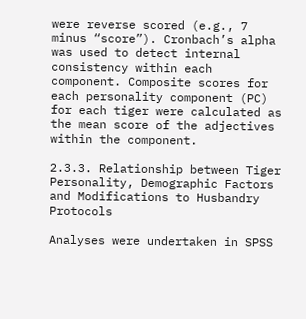were reverse scored (e.g., 7 minus “score”). Cronbach’s alpha was used to detect internal consistency within each component. Composite scores for each personality component (PC) for each tiger were calculated as the mean score of the adjectives within the component.

2.3.3. Relationship between Tiger Personality, Demographic Factors and Modifications to Husbandry Protocols

Analyses were undertaken in SPSS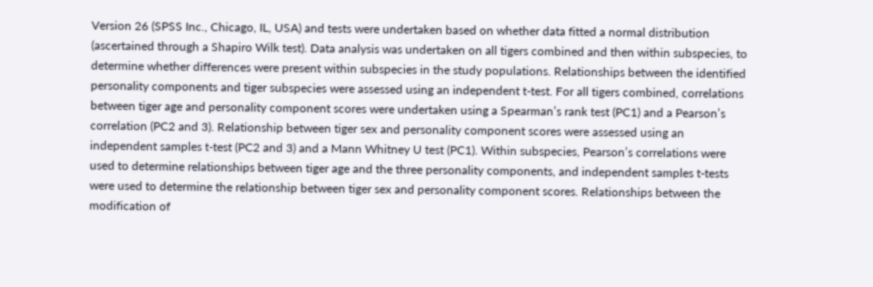Version 26 (SPSS Inc., Chicago, IL, USA) and tests were undertaken based on whether data fitted a normal distribution (ascertained through a Shapiro Wilk test). Data analysis was undertaken on all tigers combined and then within subspecies, to determine whether differences were present within subspecies in the study populations. Relationships between the identified personality components and tiger subspecies were assessed using an independent t-test. For all tigers combined, correlations between tiger age and personality component scores were undertaken using a Spearman’s rank test (PC1) and a Pearson’s correlation (PC2 and 3). Relationship between tiger sex and personality component scores were assessed using an independent samples t-test (PC2 and 3) and a Mann Whitney U test (PC1). Within subspecies, Pearson’s correlations were used to determine relationships between tiger age and the three personality components, and independent samples t-tests were used to determine the relationship between tiger sex and personality component scores. Relationships between the modification of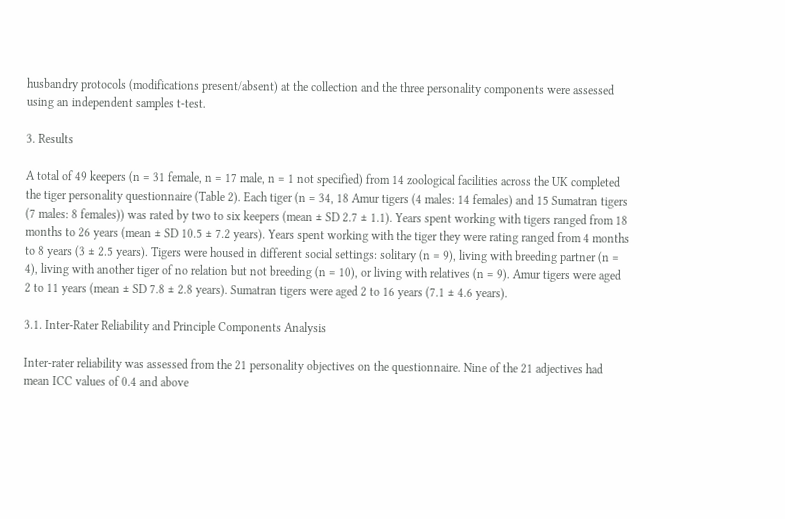husbandry protocols (modifications present/absent) at the collection and the three personality components were assessed using an independent samples t-test.

3. Results

A total of 49 keepers (n = 31 female, n = 17 male, n = 1 not specified) from 14 zoological facilities across the UK completed the tiger personality questionnaire (Table 2). Each tiger (n = 34, 18 Amur tigers (4 males: 14 females) and 15 Sumatran tigers (7 males: 8 females)) was rated by two to six keepers (mean ± SD 2.7 ± 1.1). Years spent working with tigers ranged from 18 months to 26 years (mean ± SD 10.5 ± 7.2 years). Years spent working with the tiger they were rating ranged from 4 months to 8 years (3 ± 2.5 years). Tigers were housed in different social settings: solitary (n = 9), living with breeding partner (n = 4), living with another tiger of no relation but not breeding (n = 10), or living with relatives (n = 9). Amur tigers were aged 2 to 11 years (mean ± SD 7.8 ± 2.8 years). Sumatran tigers were aged 2 to 16 years (7.1 ± 4.6 years).

3.1. Inter-Rater Reliability and Principle Components Analysis

Inter-rater reliability was assessed from the 21 personality objectives on the questionnaire. Nine of the 21 adjectives had mean ICC values of 0.4 and above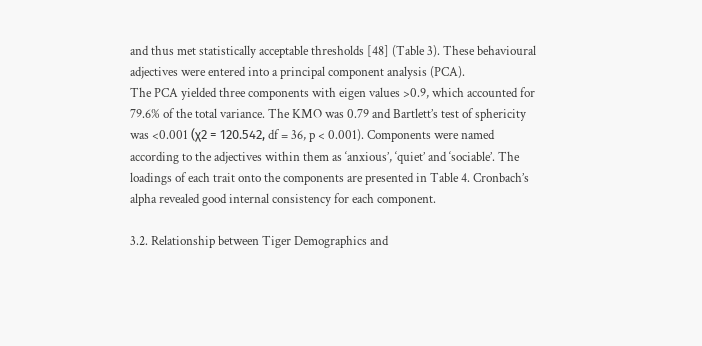and thus met statistically acceptable thresholds [48] (Table 3). These behavioural adjectives were entered into a principal component analysis (PCA).
The PCA yielded three components with eigen values >0.9, which accounted for 79.6% of the total variance. The KMO was 0.79 and Bartlett’s test of sphericity was <0.001 (χ2 = 120.542, df = 36, p < 0.001). Components were named according to the adjectives within them as ‘anxious’, ‘quiet’ and ‘sociable’. The loadings of each trait onto the components are presented in Table 4. Cronbach’s alpha revealed good internal consistency for each component.

3.2. Relationship between Tiger Demographics and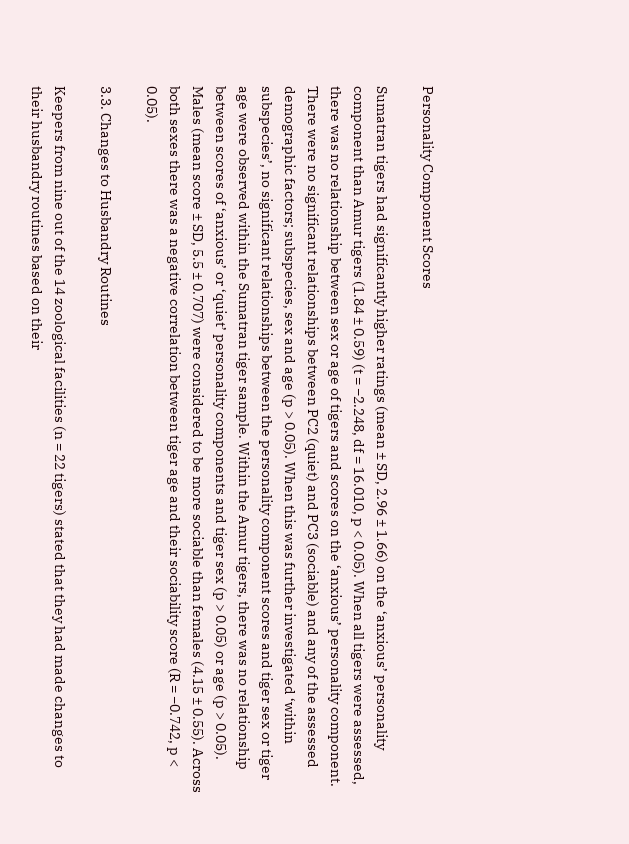Personality Component Scores

Sumatran tigers had significantly higher ratings (mean ± SD, 2.96 ± 1.66) on the ‘anxious’ personality component than Amur tigers (1.84 ± 0.59) (t = −2.248, df = 16.010, p < 0.05). When all tigers were assessed, there was no relationship between sex or age of tigers and scores on the ‘anxious’ personality component. There were no significant relationships between PC2 (quiet) and PC3 (sociable) and any of the assessed demographic factors; subspecies, sex and age (p > 0.05). When this was further investigated ‘within subspecies’, no significant relationships between the personality component scores and tiger sex or tiger age were observed within the Sumatran tiger sample. Within the Amur tigers, there was no relationship between scores of ‘anxious’ or ‘quiet’ personality components and tiger sex (p > 0.05) or age (p > 0.05). Males (mean score ± SD, 5.5 ± 0.707) were considered to be more sociable than females (4.15 ± 0.55). Across both sexes there was a negative correlation between tiger age and their sociability score (R = −0.742, p < 0.05).

3.3. Changes to Husbandry Routines

Keepers from nine out of the 14 zoological facilities (n = 22 tigers) stated that they had made changes to their husbandry routines based on their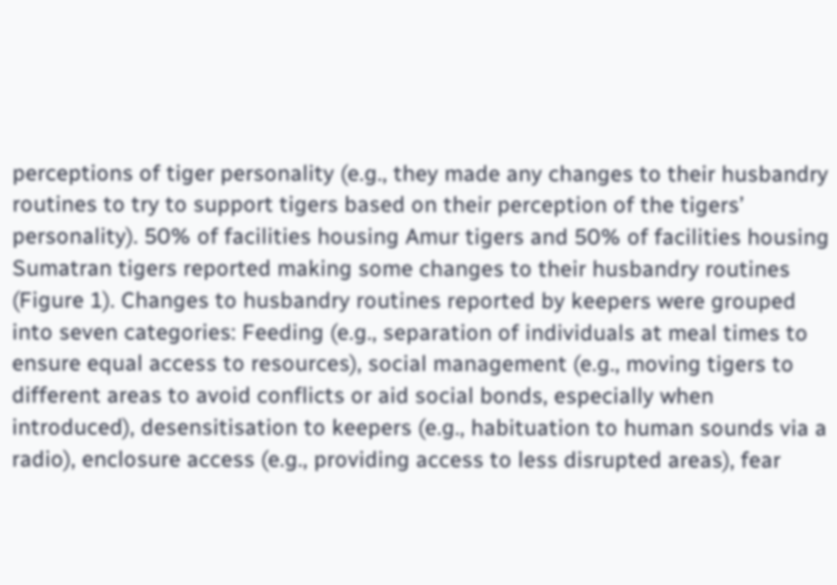perceptions of tiger personality (e.g., they made any changes to their husbandry routines to try to support tigers based on their perception of the tigers’ personality). 50% of facilities housing Amur tigers and 50% of facilities housing Sumatran tigers reported making some changes to their husbandry routines (Figure 1). Changes to husbandry routines reported by keepers were grouped into seven categories: Feeding (e.g., separation of individuals at meal times to ensure equal access to resources), social management (e.g., moving tigers to different areas to avoid conflicts or aid social bonds, especially when introduced), desensitisation to keepers (e.g., habituation to human sounds via a radio), enclosure access (e.g., providing access to less disrupted areas), fear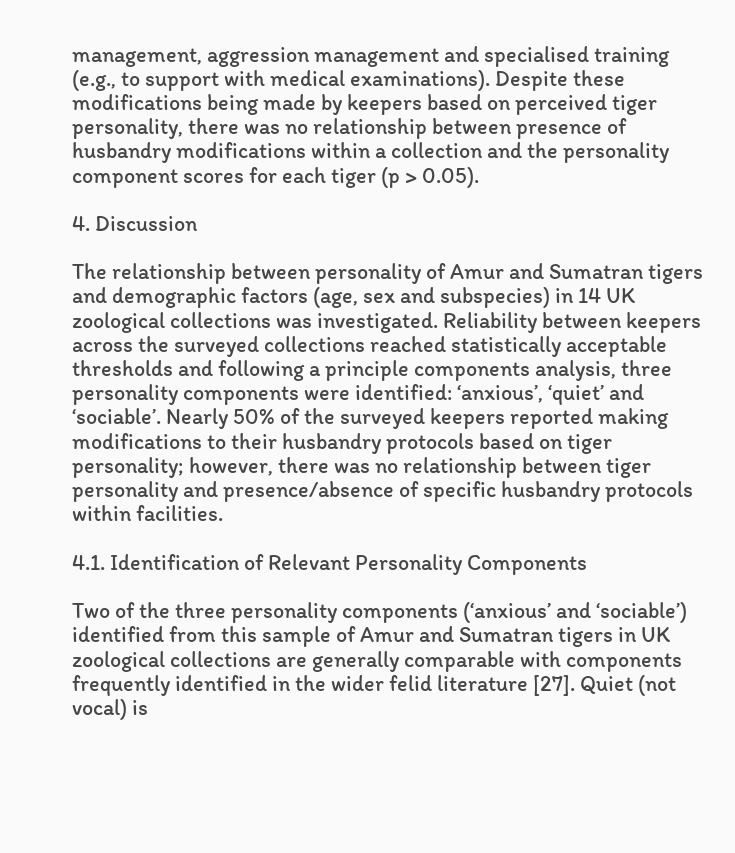management, aggression management and specialised training (e.g., to support with medical examinations). Despite these modifications being made by keepers based on perceived tiger personality, there was no relationship between presence of husbandry modifications within a collection and the personality component scores for each tiger (p > 0.05).

4. Discussion

The relationship between personality of Amur and Sumatran tigers and demographic factors (age, sex and subspecies) in 14 UK zoological collections was investigated. Reliability between keepers across the surveyed collections reached statistically acceptable thresholds and following a principle components analysis, three personality components were identified: ‘anxious’, ‘quiet’ and ‘sociable’. Nearly 50% of the surveyed keepers reported making modifications to their husbandry protocols based on tiger personality; however, there was no relationship between tiger personality and presence/absence of specific husbandry protocols within facilities.

4.1. Identification of Relevant Personality Components

Two of the three personality components (‘anxious’ and ‘sociable’) identified from this sample of Amur and Sumatran tigers in UK zoological collections are generally comparable with components frequently identified in the wider felid literature [27]. Quiet (not vocal) is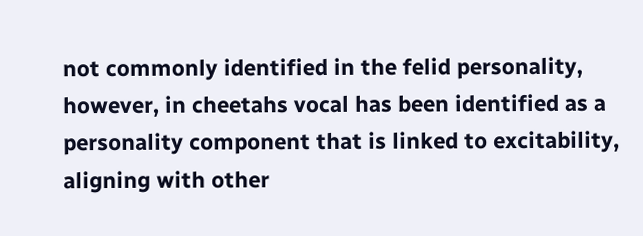not commonly identified in the felid personality, however, in cheetahs vocal has been identified as a personality component that is linked to excitability, aligning with other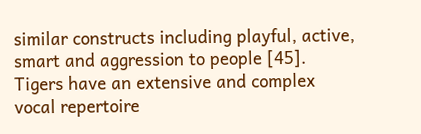similar constructs including playful, active, smart and aggression to people [45]. Tigers have an extensive and complex vocal repertoire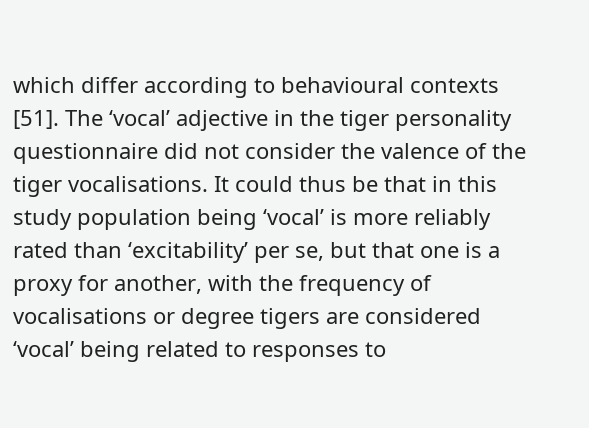which differ according to behavioural contexts [51]. The ‘vocal’ adjective in the tiger personality questionnaire did not consider the valence of the tiger vocalisations. It could thus be that in this study population being ‘vocal’ is more reliably rated than ‘excitability’ per se, but that one is a proxy for another, with the frequency of vocalisations or degree tigers are considered ‘vocal’ being related to responses to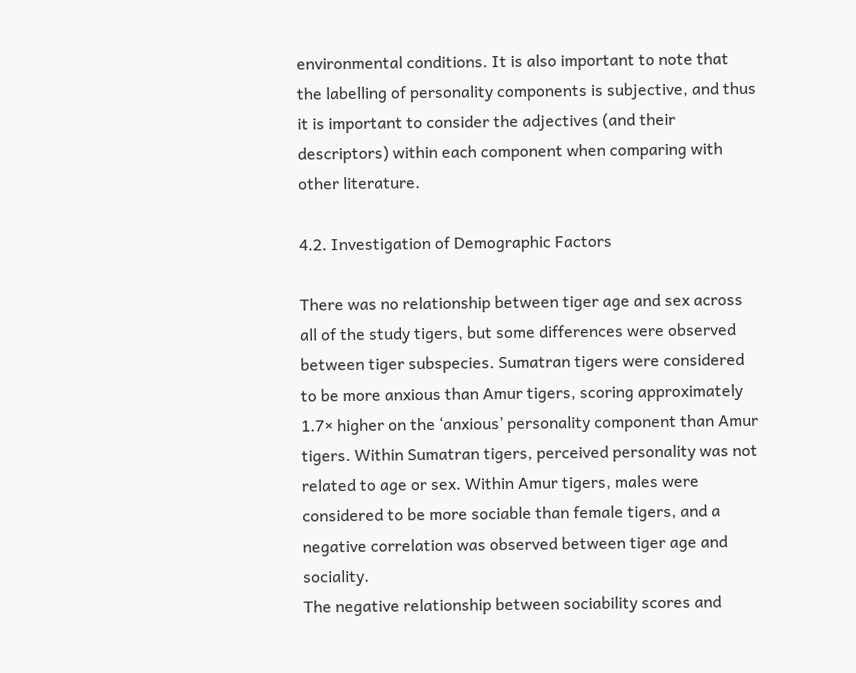environmental conditions. It is also important to note that the labelling of personality components is subjective, and thus it is important to consider the adjectives (and their descriptors) within each component when comparing with other literature.

4.2. Investigation of Demographic Factors

There was no relationship between tiger age and sex across all of the study tigers, but some differences were observed between tiger subspecies. Sumatran tigers were considered to be more anxious than Amur tigers, scoring approximately 1.7× higher on the ‘anxious’ personality component than Amur tigers. Within Sumatran tigers, perceived personality was not related to age or sex. Within Amur tigers, males were considered to be more sociable than female tigers, and a negative correlation was observed between tiger age and sociality.
The negative relationship between sociability scores and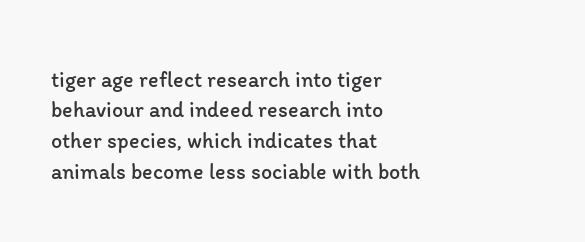tiger age reflect research into tiger behaviour and indeed research into other species, which indicates that animals become less sociable with both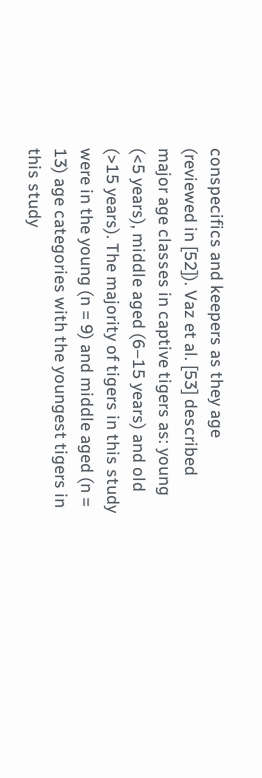conspecifics and keepers as they age (reviewed in [52]). Vaz et al. [53] described major age classes in captive tigers as: young (<5 years), middle aged (6–15 years) and old (>15 years). The majority of tigers in this study were in the young (n = 9) and middle aged (n = 13) age categories with the youngest tigers in this study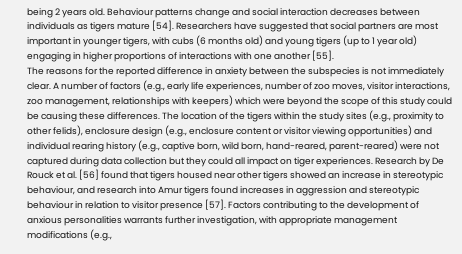being 2 years old. Behaviour patterns change and social interaction decreases between individuals as tigers mature [54]. Researchers have suggested that social partners are most important in younger tigers, with cubs (6 months old) and young tigers (up to 1 year old) engaging in higher proportions of interactions with one another [55].
The reasons for the reported difference in anxiety between the subspecies is not immediately clear. A number of factors (e.g., early life experiences, number of zoo moves, visitor interactions, zoo management, relationships with keepers) which were beyond the scope of this study could be causing these differences. The location of the tigers within the study sites (e.g., proximity to other felids), enclosure design (e.g., enclosure content or visitor viewing opportunities) and individual rearing history (e.g., captive born, wild born, hand-reared, parent-reared) were not captured during data collection but they could all impact on tiger experiences. Research by De Rouck et al. [56] found that tigers housed near other tigers showed an increase in stereotypic behaviour, and research into Amur tigers found increases in aggression and stereotypic behaviour in relation to visitor presence [57]. Factors contributing to the development of anxious personalities warrants further investigation, with appropriate management modifications (e.g.,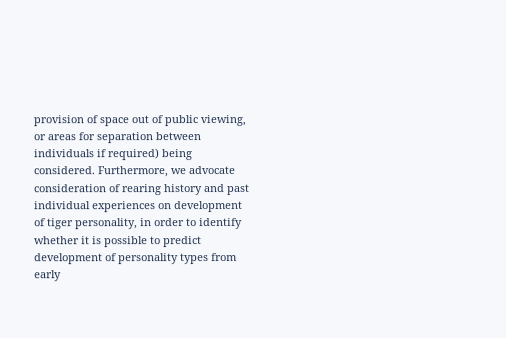provision of space out of public viewing, or areas for separation between individuals if required) being considered. Furthermore, we advocate consideration of rearing history and past individual experiences on development of tiger personality, in order to identify whether it is possible to predict development of personality types from early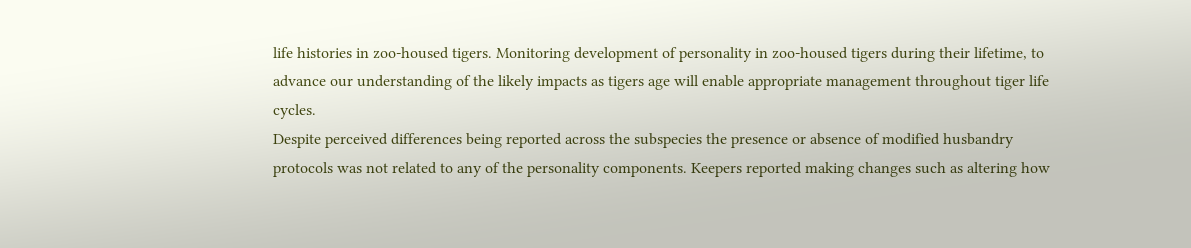life histories in zoo-housed tigers. Monitoring development of personality in zoo-housed tigers during their lifetime, to advance our understanding of the likely impacts as tigers age will enable appropriate management throughout tiger life cycles.
Despite perceived differences being reported across the subspecies the presence or absence of modified husbandry protocols was not related to any of the personality components. Keepers reported making changes such as altering how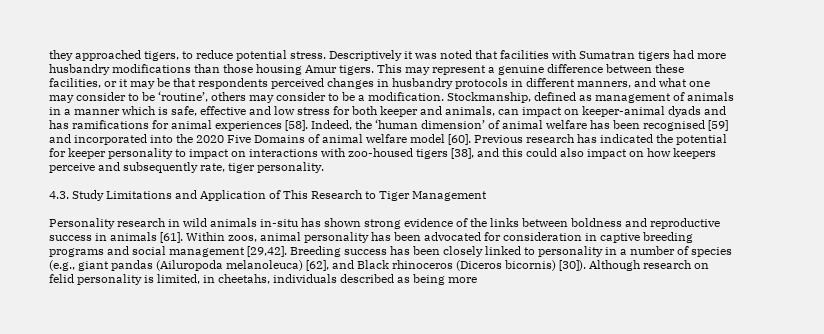they approached tigers, to reduce potential stress. Descriptively it was noted that facilities with Sumatran tigers had more husbandry modifications than those housing Amur tigers. This may represent a genuine difference between these facilities, or it may be that respondents perceived changes in husbandry protocols in different manners, and what one may consider to be ‘routine’, others may consider to be a modification. Stockmanship, defined as management of animals in a manner which is safe, effective and low stress for both keeper and animals, can impact on keeper-animal dyads and has ramifications for animal experiences [58]. Indeed, the ‘human dimension’ of animal welfare has been recognised [59] and incorporated into the 2020 Five Domains of animal welfare model [60]. Previous research has indicated the potential for keeper personality to impact on interactions with zoo-housed tigers [38], and this could also impact on how keepers perceive and subsequently rate, tiger personality.

4.3. Study Limitations and Application of This Research to Tiger Management

Personality research in wild animals in-situ has shown strong evidence of the links between boldness and reproductive success in animals [61]. Within zoos, animal personality has been advocated for consideration in captive breeding programs and social management [29,42]. Breeding success has been closely linked to personality in a number of species (e.g., giant pandas (Ailuropoda melanoleuca) [62], and Black rhinoceros (Diceros bicornis) [30]). Although research on felid personality is limited, in cheetahs, individuals described as being more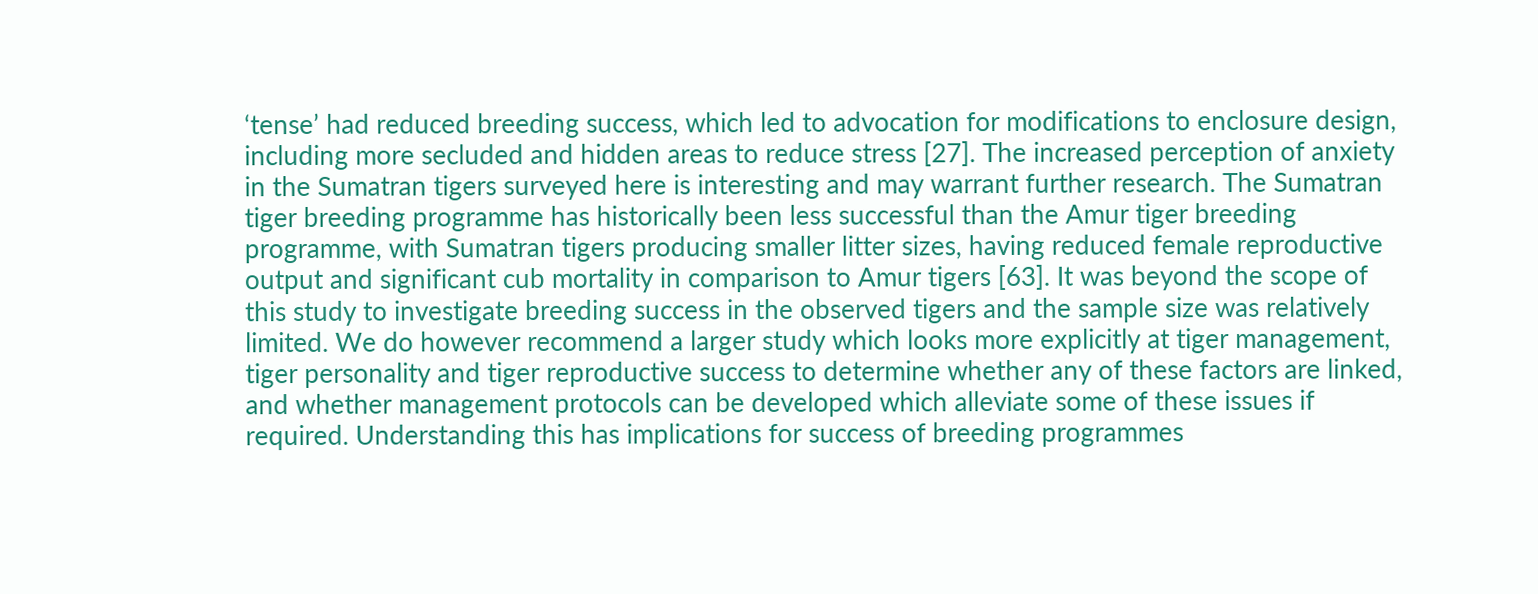‘tense’ had reduced breeding success, which led to advocation for modifications to enclosure design, including more secluded and hidden areas to reduce stress [27]. The increased perception of anxiety in the Sumatran tigers surveyed here is interesting and may warrant further research. The Sumatran tiger breeding programme has historically been less successful than the Amur tiger breeding programme, with Sumatran tigers producing smaller litter sizes, having reduced female reproductive output and significant cub mortality in comparison to Amur tigers [63]. It was beyond the scope of this study to investigate breeding success in the observed tigers and the sample size was relatively limited. We do however recommend a larger study which looks more explicitly at tiger management, tiger personality and tiger reproductive success to determine whether any of these factors are linked, and whether management protocols can be developed which alleviate some of these issues if required. Understanding this has implications for success of breeding programmes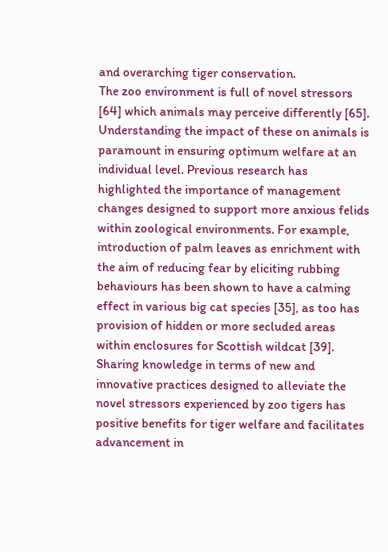and overarching tiger conservation.
The zoo environment is full of novel stressors [64] which animals may perceive differently [65]. Understanding the impact of these on animals is paramount in ensuring optimum welfare at an individual level. Previous research has highlighted the importance of management changes designed to support more anxious felids within zoological environments. For example, introduction of palm leaves as enrichment with the aim of reducing fear by eliciting rubbing behaviours has been shown to have a calming effect in various big cat species [35], as too has provision of hidden or more secluded areas within enclosures for Scottish wildcat [39]. Sharing knowledge in terms of new and innovative practices designed to alleviate the novel stressors experienced by zoo tigers has positive benefits for tiger welfare and facilitates advancement in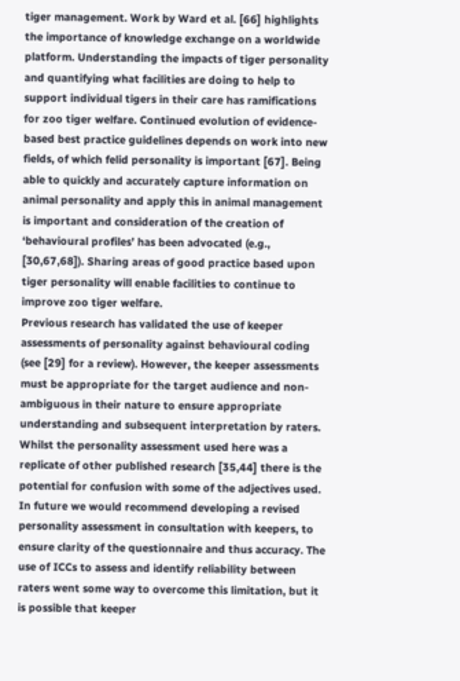tiger management. Work by Ward et al. [66] highlights the importance of knowledge exchange on a worldwide platform. Understanding the impacts of tiger personality and quantifying what facilities are doing to help to support individual tigers in their care has ramifications for zoo tiger welfare. Continued evolution of evidence-based best practice guidelines depends on work into new fields, of which felid personality is important [67]. Being able to quickly and accurately capture information on animal personality and apply this in animal management is important and consideration of the creation of ‘behavioural profiles’ has been advocated (e.g., [30,67,68]). Sharing areas of good practice based upon tiger personality will enable facilities to continue to improve zoo tiger welfare.
Previous research has validated the use of keeper assessments of personality against behavioural coding (see [29] for a review). However, the keeper assessments must be appropriate for the target audience and non-ambiguous in their nature to ensure appropriate understanding and subsequent interpretation by raters. Whilst the personality assessment used here was a replicate of other published research [35,44] there is the potential for confusion with some of the adjectives used. In future we would recommend developing a revised personality assessment in consultation with keepers, to ensure clarity of the questionnaire and thus accuracy. The use of ICCs to assess and identify reliability between raters went some way to overcome this limitation, but it is possible that keeper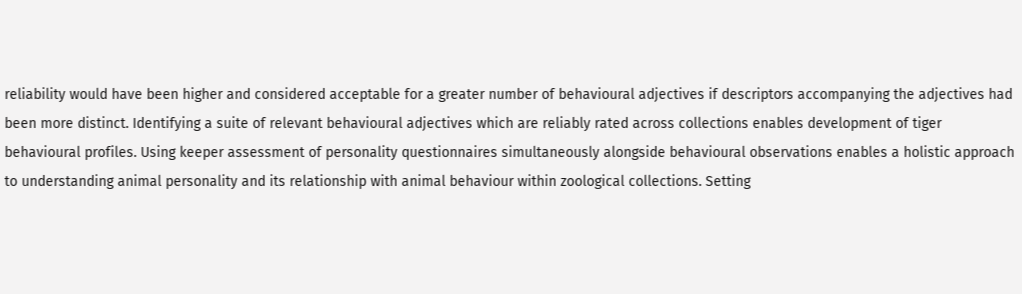reliability would have been higher and considered acceptable for a greater number of behavioural adjectives if descriptors accompanying the adjectives had been more distinct. Identifying a suite of relevant behavioural adjectives which are reliably rated across collections enables development of tiger behavioural profiles. Using keeper assessment of personality questionnaires simultaneously alongside behavioural observations enables a holistic approach to understanding animal personality and its relationship with animal behaviour within zoological collections. Setting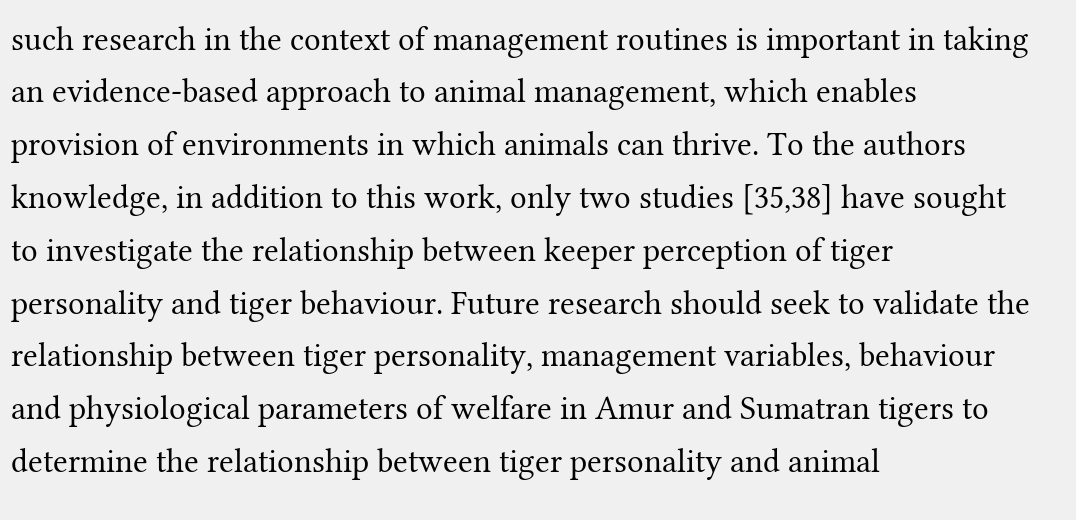such research in the context of management routines is important in taking an evidence-based approach to animal management, which enables provision of environments in which animals can thrive. To the authors knowledge, in addition to this work, only two studies [35,38] have sought to investigate the relationship between keeper perception of tiger personality and tiger behaviour. Future research should seek to validate the relationship between tiger personality, management variables, behaviour and physiological parameters of welfare in Amur and Sumatran tigers to determine the relationship between tiger personality and animal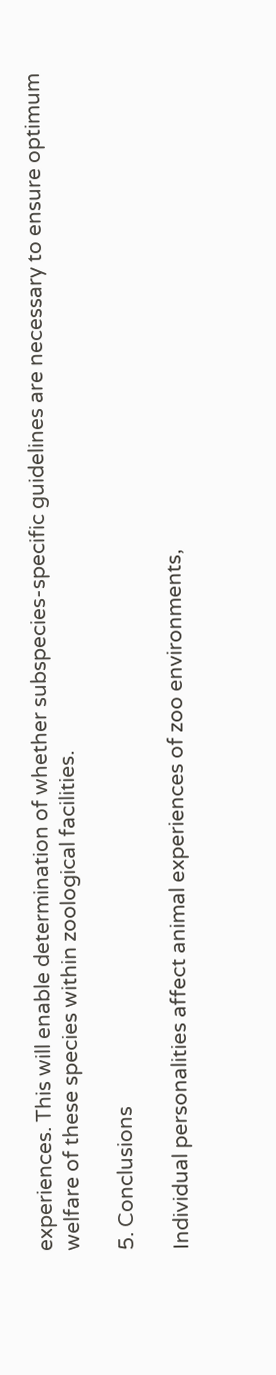experiences. This will enable determination of whether subspecies-specific guidelines are necessary to ensure optimum welfare of these species within zoological facilities.

5. Conclusions

Individual personalities affect animal experiences of zoo environments,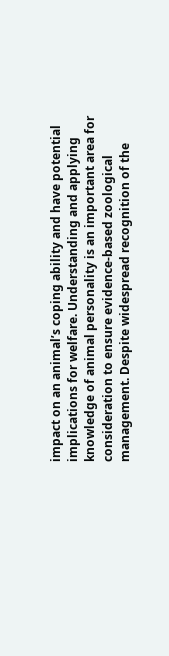impact on an animal’s coping ability and have potential implications for welfare. Understanding and applying knowledge of animal personality is an important area for consideration to ensure evidence-based zoological management. Despite widespread recognition of the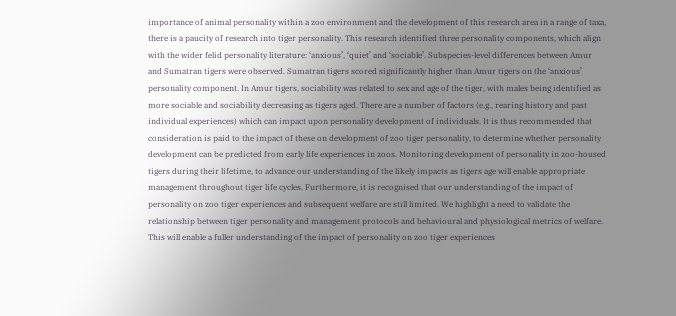importance of animal personality within a zoo environment and the development of this research area in a range of taxa, there is a paucity of research into tiger personality. This research identified three personality components, which align with the wider felid personality literature: ‘anxious’, ‘quiet’ and ‘sociable’. Subspecies-level differences between Amur and Sumatran tigers were observed. Sumatran tigers scored significantly higher than Amur tigers on the ‘anxious’ personality component. In Amur tigers, sociability was related to sex and age of the tiger, with males being identified as more sociable and sociability decreasing as tigers aged. There are a number of factors (e.g., rearing history and past individual experiences) which can impact upon personality development of individuals. It is thus recommended that consideration is paid to the impact of these on development of zoo tiger personality, to determine whether personality development can be predicted from early life experiences in zoos. Monitoring development of personality in zoo-housed tigers during their lifetime, to advance our understanding of the likely impacts as tigers age will enable appropriate management throughout tiger life cycles. Furthermore, it is recognised that our understanding of the impact of personality on zoo tiger experiences and subsequent welfare are still limited. We highlight a need to validate the relationship between tiger personality and management protocols and behavioural and physiological metrics of welfare. This will enable a fuller understanding of the impact of personality on zoo tiger experiences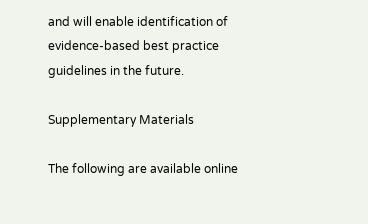and will enable identification of evidence-based best practice guidelines in the future.

Supplementary Materials

The following are available online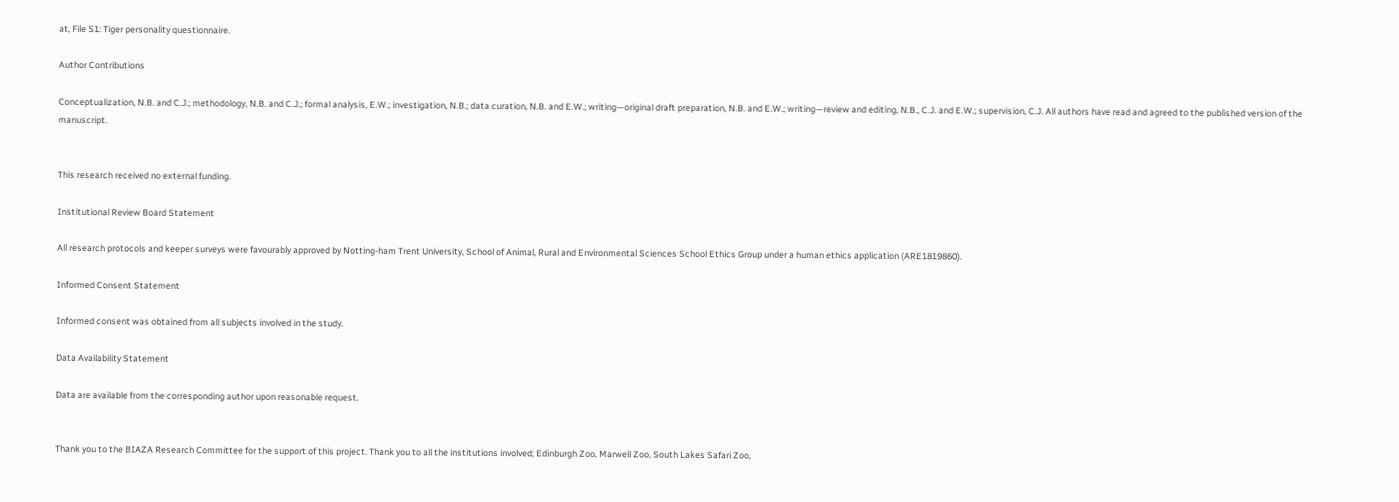at, File S1: Tiger personality questionnaire.

Author Contributions

Conceptualization, N.B. and C.J.; methodology, N.B. and C.J.; formal analysis, E.W.; investigation, N.B.; data curation, N.B. and E.W.; writing—original draft preparation, N.B. and E.W.; writing—review and editing, N.B., C.J. and E.W.; supervision, C.J. All authors have read and agreed to the published version of the manuscript.


This research received no external funding.

Institutional Review Board Statement

All research protocols and keeper surveys were favourably approved by Notting-ham Trent University, School of Animal, Rural and Environmental Sciences School Ethics Group under a human ethics application (ARE1819860).

Informed Consent Statement

Informed consent was obtained from all subjects involved in the study.

Data Availability Statement

Data are available from the corresponding author upon reasonable request.


Thank you to the BIAZA Research Committee for the support of this project. Thank you to all the institutions involved; Edinburgh Zoo, Marwell Zoo, South Lakes Safari Zoo,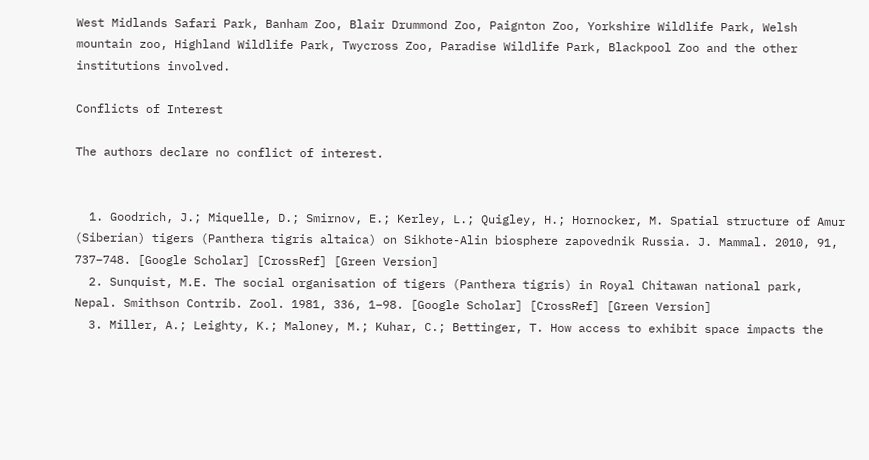West Midlands Safari Park, Banham Zoo, Blair Drummond Zoo, Paignton Zoo, Yorkshire Wildlife Park, Welsh mountain zoo, Highland Wildlife Park, Twycross Zoo, Paradise Wildlife Park, Blackpool Zoo and the other institutions involved.

Conflicts of Interest

The authors declare no conflict of interest.


  1. Goodrich, J.; Miquelle, D.; Smirnov, E.; Kerley, L.; Quigley, H.; Hornocker, M. Spatial structure of Amur (Siberian) tigers (Panthera tigris altaica) on Sikhote-Alin biosphere zapovednik Russia. J. Mammal. 2010, 91, 737–748. [Google Scholar] [CrossRef] [Green Version]
  2. Sunquist, M.E. The social organisation of tigers (Panthera tigris) in Royal Chitawan national park, Nepal. Smithson Contrib. Zool. 1981, 336, 1–98. [Google Scholar] [CrossRef] [Green Version]
  3. Miller, A.; Leighty, K.; Maloney, M.; Kuhar, C.; Bettinger, T. How access to exhibit space impacts the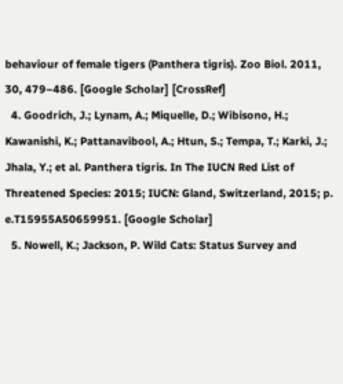behaviour of female tigers (Panthera tigris). Zoo Biol. 2011, 30, 479–486. [Google Scholar] [CrossRef]
  4. Goodrich, J.; Lynam, A.; Miquelle, D.; Wibisono, H.; Kawanishi, K.; Pattanavibool, A.; Htun, S.; Tempa, T.; Karki, J.; Jhala, Y.; et al. Panthera tigris. In The IUCN Red List of Threatened Species: 2015; IUCN: Gland, Switzerland, 2015; p. e.T15955A50659951. [Google Scholar]
  5. Nowell, K.; Jackson, P. Wild Cats: Status Survey and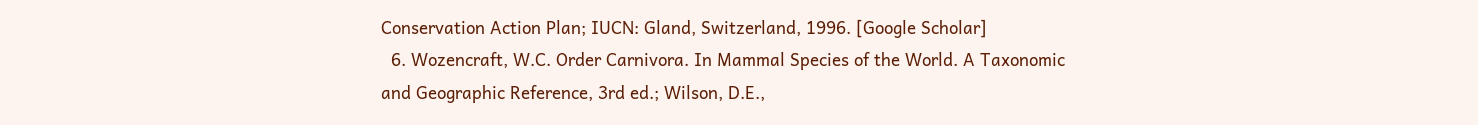Conservation Action Plan; IUCN: Gland, Switzerland, 1996. [Google Scholar]
  6. Wozencraft, W.C. Order Carnivora. In Mammal Species of the World. A Taxonomic and Geographic Reference, 3rd ed.; Wilson, D.E.,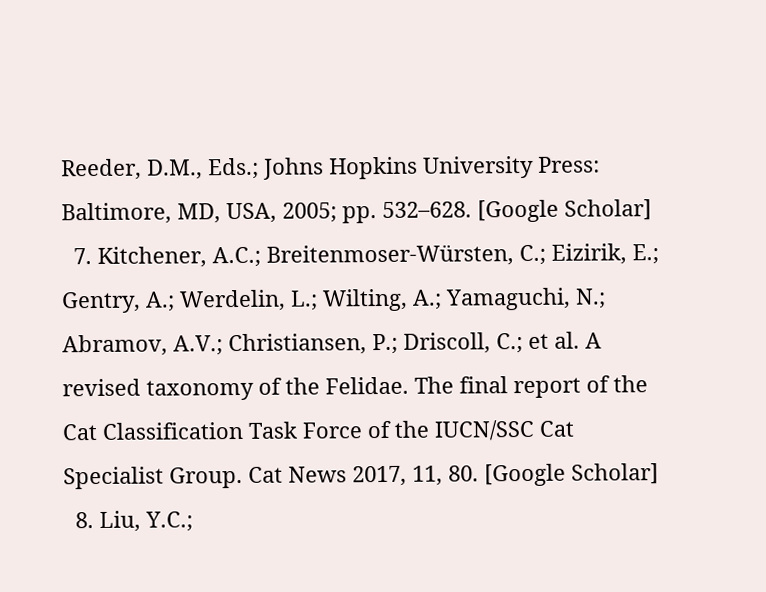Reeder, D.M., Eds.; Johns Hopkins University Press: Baltimore, MD, USA, 2005; pp. 532–628. [Google Scholar]
  7. Kitchener, A.C.; Breitenmoser-Würsten, C.; Eizirik, E.; Gentry, A.; Werdelin, L.; Wilting, A.; Yamaguchi, N.; Abramov, A.V.; Christiansen, P.; Driscoll, C.; et al. A revised taxonomy of the Felidae. The final report of the Cat Classification Task Force of the IUCN/SSC Cat Specialist Group. Cat News 2017, 11, 80. [Google Scholar]
  8. Liu, Y.C.;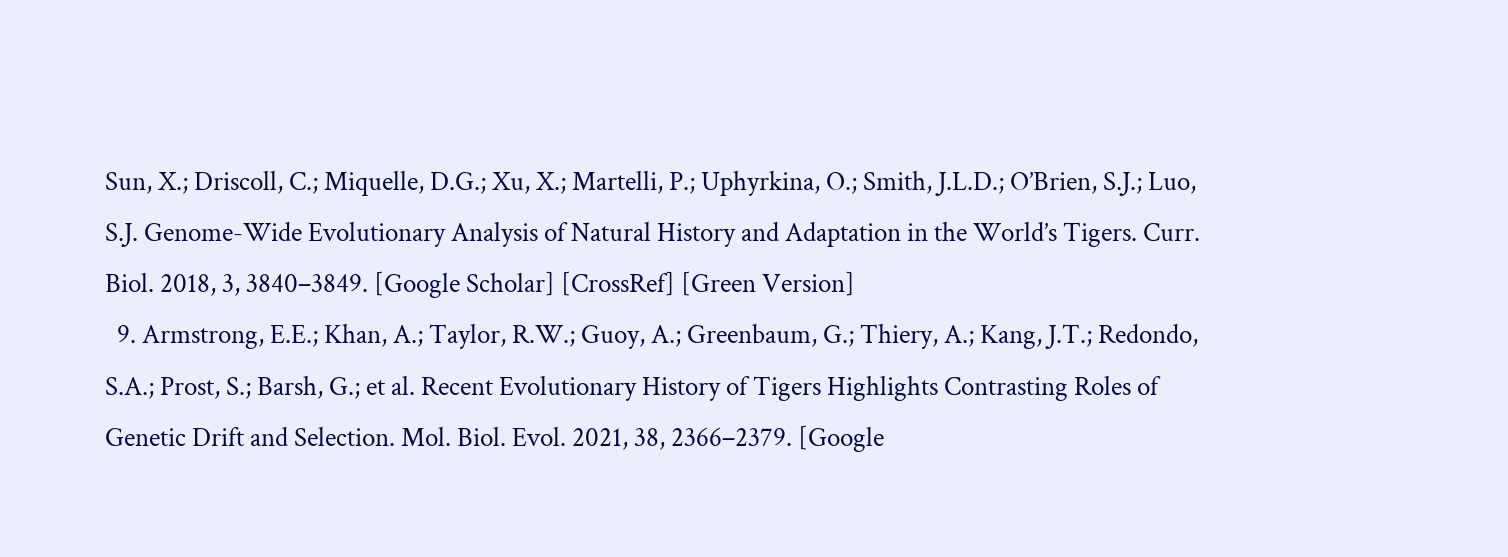Sun, X.; Driscoll, C.; Miquelle, D.G.; Xu, X.; Martelli, P.; Uphyrkina, O.; Smith, J.L.D.; O’Brien, S.J.; Luo, S.J. Genome-Wide Evolutionary Analysis of Natural History and Adaptation in the World’s Tigers. Curr. Biol. 2018, 3, 3840–3849. [Google Scholar] [CrossRef] [Green Version]
  9. Armstrong, E.E.; Khan, A.; Taylor, R.W.; Guoy, A.; Greenbaum, G.; Thiery, A.; Kang, J.T.; Redondo, S.A.; Prost, S.; Barsh, G.; et al. Recent Evolutionary History of Tigers Highlights Contrasting Roles of Genetic Drift and Selection. Mol. Biol. Evol. 2021, 38, 2366–2379. [Google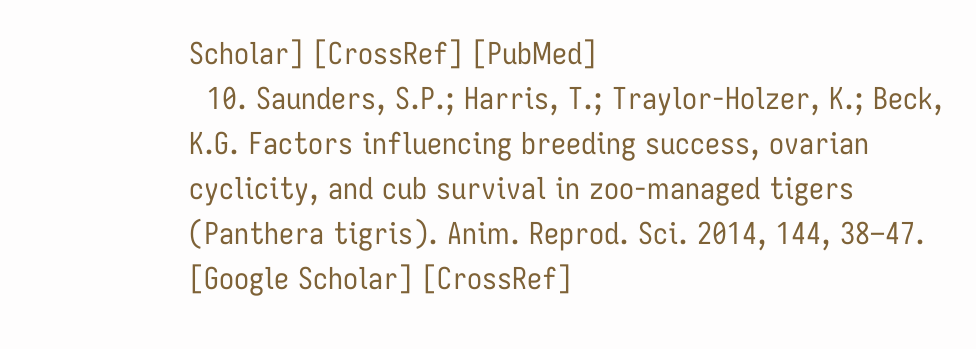Scholar] [CrossRef] [PubMed]
  10. Saunders, S.P.; Harris, T.; Traylor-Holzer, K.; Beck, K.G. Factors influencing breeding success, ovarian cyclicity, and cub survival in zoo-managed tigers (Panthera tigris). Anim. Reprod. Sci. 2014, 144, 38–47. [Google Scholar] [CrossRef]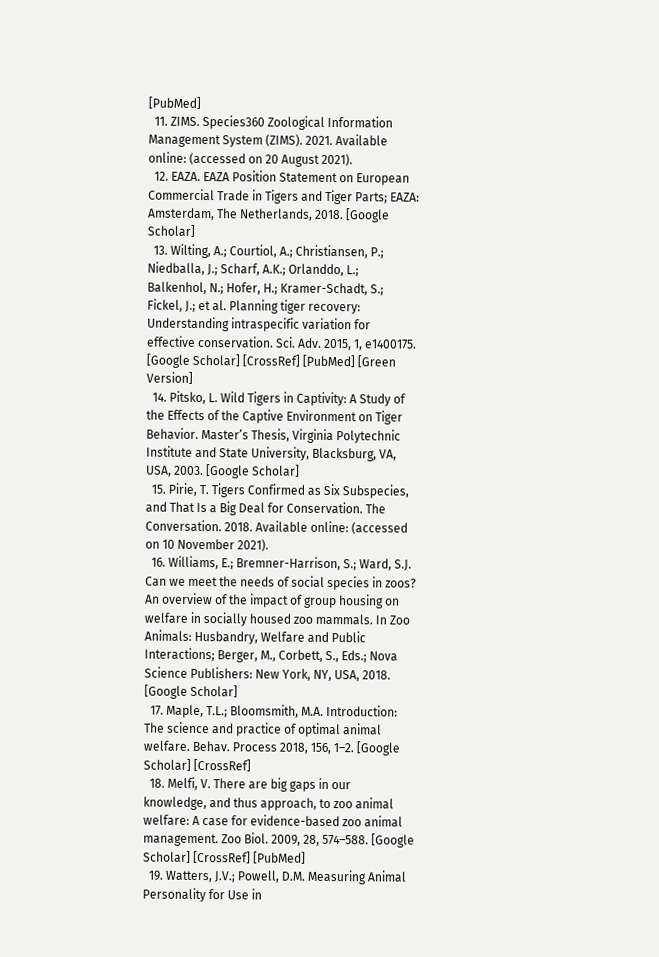[PubMed]
  11. ZIMS. Species360 Zoological Information Management System (ZIMS). 2021. Available online: (accessed on 20 August 2021).
  12. EAZA. EAZA Position Statement on European Commercial Trade in Tigers and Tiger Parts; EAZA: Amsterdam, The Netherlands, 2018. [Google Scholar]
  13. Wilting, A.; Courtiol, A.; Christiansen, P.; Niedballa, J.; Scharf, A.K.; Orlanddo, L.; Balkenhol, N.; Hofer, H.; Kramer-Schadt, S.; Fickel, J.; et al. Planning tiger recovery: Understanding intraspecific variation for effective conservation. Sci. Adv. 2015, 1, e1400175. [Google Scholar] [CrossRef] [PubMed] [Green Version]
  14. Pitsko, L. Wild Tigers in Captivity: A Study of the Effects of the Captive Environment on Tiger Behavior. Master’s Thesis, Virginia Polytechnic Institute and State University, Blacksburg, VA, USA, 2003. [Google Scholar]
  15. Pirie, T. Tigers Confirmed as Six Subspecies, and That Is a Big Deal for Conservation. The Conversation. 2018. Available online: (accessed on 10 November 2021).
  16. Williams, E.; Bremner-Harrison, S.; Ward, S.J. Can we meet the needs of social species in zoos? An overview of the impact of group housing on welfare in socially housed zoo mammals. In Zoo Animals: Husbandry, Welfare and Public Interactions; Berger, M., Corbett, S., Eds.; Nova Science Publishers: New York, NY, USA, 2018. [Google Scholar]
  17. Maple, T.L.; Bloomsmith, M.A. Introduction: The science and practice of optimal animal welfare. Behav. Process 2018, 156, 1–2. [Google Scholar] [CrossRef]
  18. Melfi, V. There are big gaps in our knowledge, and thus approach, to zoo animal welfare: A case for evidence-based zoo animal management. Zoo Biol. 2009, 28, 574–588. [Google Scholar] [CrossRef] [PubMed]
  19. Watters, J.V.; Powell, D.M. Measuring Animal Personality for Use in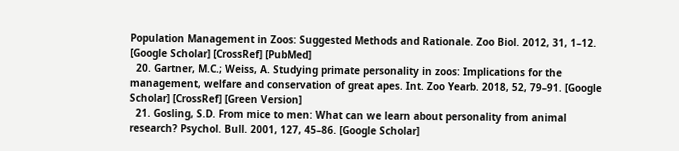Population Management in Zoos: Suggested Methods and Rationale. Zoo Biol. 2012, 31, 1–12. [Google Scholar] [CrossRef] [PubMed]
  20. Gartner, M.C.; Weiss, A. Studying primate personality in zoos: Implications for the management, welfare and conservation of great apes. Int. Zoo Yearb. 2018, 52, 79–91. [Google Scholar] [CrossRef] [Green Version]
  21. Gosling, S.D. From mice to men: What can we learn about personality from animal research? Psychol. Bull. 2001, 127, 45–86. [Google Scholar]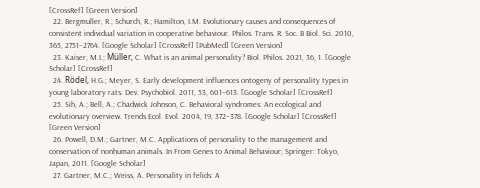[CrossRef] [Green Version]
  22. Bergmuller, R.; Schurch, R.; Hamilton, I.M. Evolutionary causes and consequences of consistent individual variation in cooperative behaviour. Philos. Trans. R. Soc. B Biol. Sci. 2010, 365, 2751–2764. [Google Scholar] [CrossRef] [PubMed] [Green Version]
  23. Kaiser, M.I.; Müller, C. What is an animal personality? Biol. Philos. 2021, 36, 1. [Google Scholar] [CrossRef]
  24. Rödel, H.G.; Meyer, S. Early development influences ontogeny of personality types in young laboratory rats. Dev. Psychobiol. 2011, 53, 601–613. [Google Scholar] [CrossRef]
  25. Sih, A.; Bell, A.; Chadwick Johnson, C. Behavioral syndromes: An ecological and evolutionary overview. Trends Ecol. Evol. 2004, 19, 372–378. [Google Scholar] [CrossRef] [Green Version]
  26. Powell, D.M.; Gartner, M.C. Applications of personality to the management and conservation of nonhuman animals. In From Genes to Animal Behaviour; Springer: Tokyo, Japan, 2011. [Google Scholar]
  27. Gartner, M.C.; Weiss, A. Personality in felids: A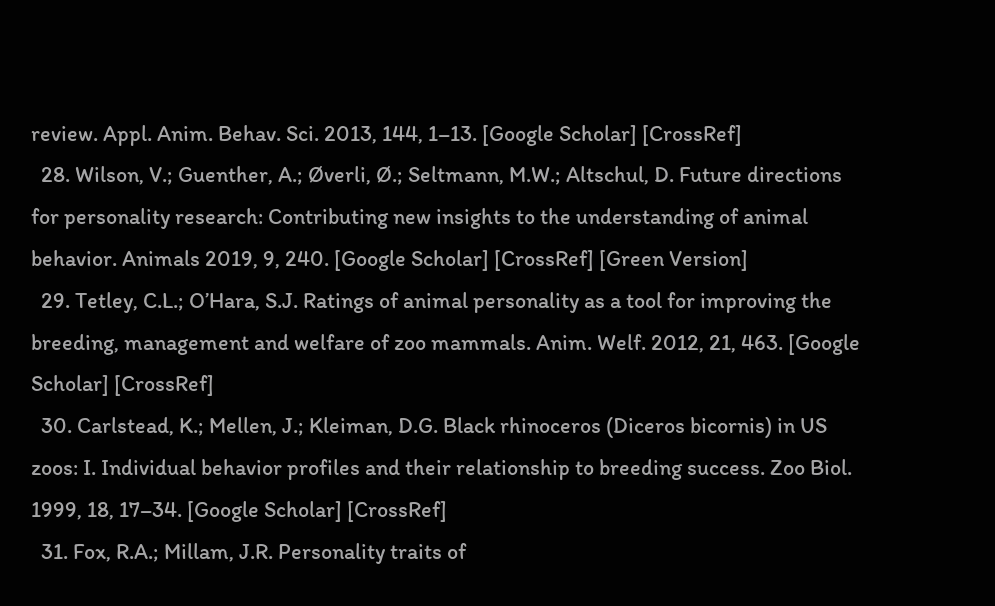review. Appl. Anim. Behav. Sci. 2013, 144, 1–13. [Google Scholar] [CrossRef]
  28. Wilson, V.; Guenther, A.; Øverli, Ø.; Seltmann, M.W.; Altschul, D. Future directions for personality research: Contributing new insights to the understanding of animal behavior. Animals 2019, 9, 240. [Google Scholar] [CrossRef] [Green Version]
  29. Tetley, C.L.; O’Hara, S.J. Ratings of animal personality as a tool for improving the breeding, management and welfare of zoo mammals. Anim. Welf. 2012, 21, 463. [Google Scholar] [CrossRef]
  30. Carlstead, K.; Mellen, J.; Kleiman, D.G. Black rhinoceros (Diceros bicornis) in US zoos: I. Individual behavior profiles and their relationship to breeding success. Zoo Biol. 1999, 18, 17–34. [Google Scholar] [CrossRef]
  31. Fox, R.A.; Millam, J.R. Personality traits of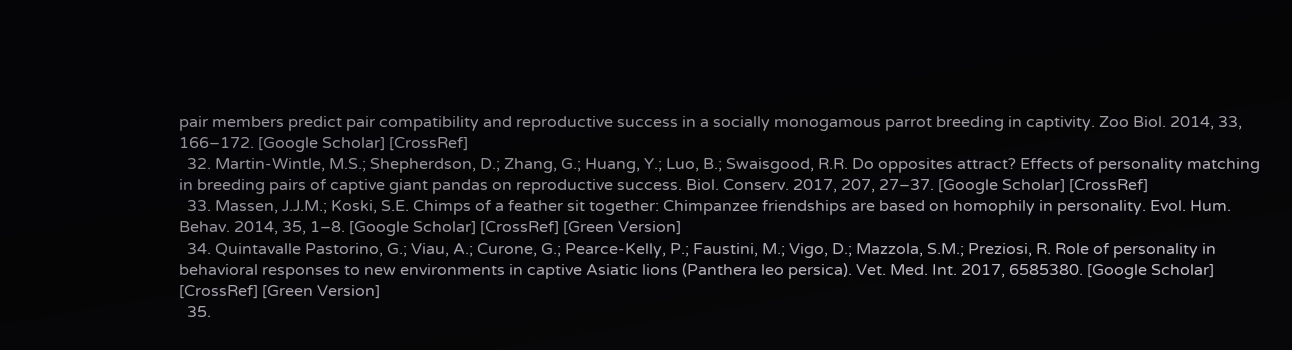pair members predict pair compatibility and reproductive success in a socially monogamous parrot breeding in captivity. Zoo Biol. 2014, 33, 166–172. [Google Scholar] [CrossRef]
  32. Martin-Wintle, M.S.; Shepherdson, D.; Zhang, G.; Huang, Y.; Luo, B.; Swaisgood, R.R. Do opposites attract? Effects of personality matching in breeding pairs of captive giant pandas on reproductive success. Biol. Conserv. 2017, 207, 27–37. [Google Scholar] [CrossRef]
  33. Massen, J.J.M.; Koski, S.E. Chimps of a feather sit together: Chimpanzee friendships are based on homophily in personality. Evol. Hum. Behav. 2014, 35, 1–8. [Google Scholar] [CrossRef] [Green Version]
  34. Quintavalle Pastorino, G.; Viau, A.; Curone, G.; Pearce-Kelly, P.; Faustini, M.; Vigo, D.; Mazzola, S.M.; Preziosi, R. Role of personality in behavioral responses to new environments in captive Asiatic lions (Panthera leo persica). Vet. Med. Int. 2017, 6585380. [Google Scholar] [CrossRef] [Green Version]
  35.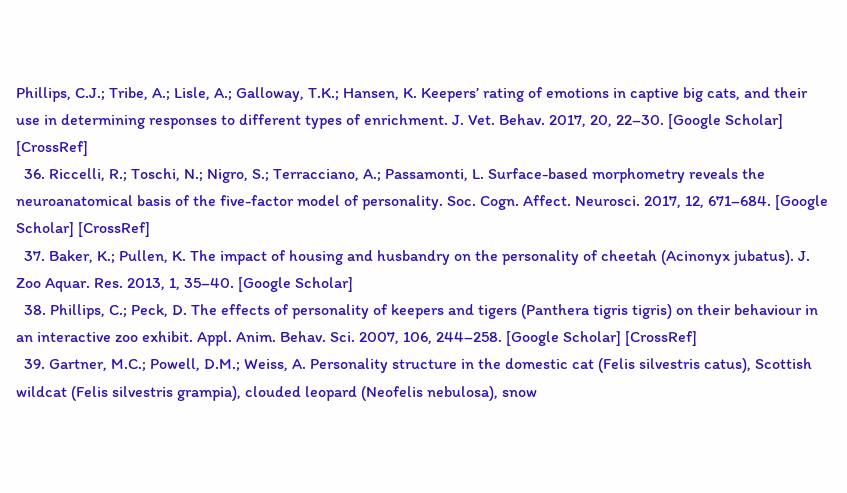Phillips, C.J.; Tribe, A.; Lisle, A.; Galloway, T.K.; Hansen, K. Keepers’ rating of emotions in captive big cats, and their use in determining responses to different types of enrichment. J. Vet. Behav. 2017, 20, 22–30. [Google Scholar] [CrossRef]
  36. Riccelli, R.; Toschi, N.; Nigro, S.; Terracciano, A.; Passamonti, L. Surface-based morphometry reveals the neuroanatomical basis of the five-factor model of personality. Soc. Cogn. Affect. Neurosci. 2017, 12, 671–684. [Google Scholar] [CrossRef]
  37. Baker, K.; Pullen, K. The impact of housing and husbandry on the personality of cheetah (Acinonyx jubatus). J. Zoo Aquar. Res. 2013, 1, 35–40. [Google Scholar]
  38. Phillips, C.; Peck, D. The effects of personality of keepers and tigers (Panthera tigris tigris) on their behaviour in an interactive zoo exhibit. Appl. Anim. Behav. Sci. 2007, 106, 244–258. [Google Scholar] [CrossRef]
  39. Gartner, M.C.; Powell, D.M.; Weiss, A. Personality structure in the domestic cat (Felis silvestris catus), Scottish wildcat (Felis silvestris grampia), clouded leopard (Neofelis nebulosa), snow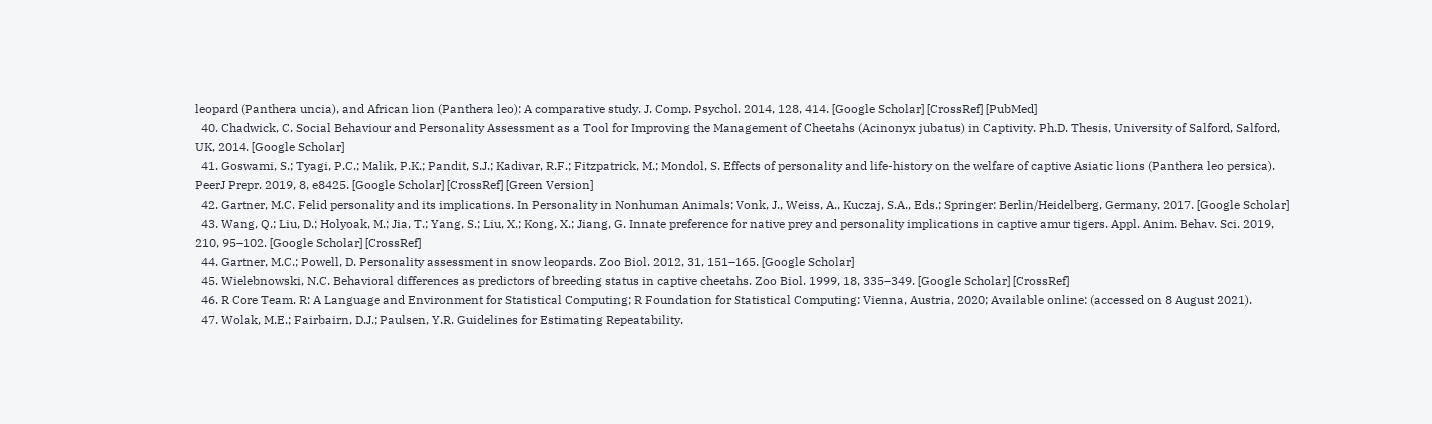leopard (Panthera uncia), and African lion (Panthera leo): A comparative study. J. Comp. Psychol. 2014, 128, 414. [Google Scholar] [CrossRef] [PubMed]
  40. Chadwick, C. Social Behaviour and Personality Assessment as a Tool for Improving the Management of Cheetahs (Acinonyx jubatus) in Captivity. Ph.D. Thesis, University of Salford, Salford, UK, 2014. [Google Scholar]
  41. Goswami, S.; Tyagi, P.C.; Malik, P.K.; Pandit, S.J.; Kadivar, R.F.; Fitzpatrick, M.; Mondol, S. Effects of personality and life-history on the welfare of captive Asiatic lions (Panthera leo persica). PeerJ Prepr. 2019, 8, e8425. [Google Scholar] [CrossRef] [Green Version]
  42. Gartner, M.C. Felid personality and its implications. In Personality in Nonhuman Animals; Vonk, J., Weiss, A., Kuczaj, S.A., Eds.; Springer: Berlin/Heidelberg, Germany, 2017. [Google Scholar]
  43. Wang, Q.; Liu, D.; Holyoak, M.; Jia, T.; Yang, S.; Liu, X.; Kong, X.; Jiang, G. Innate preference for native prey and personality implications in captive amur tigers. Appl. Anim. Behav. Sci. 2019, 210, 95–102. [Google Scholar] [CrossRef]
  44. Gartner, M.C.; Powell, D. Personality assessment in snow leopards. Zoo Biol. 2012, 31, 151–165. [Google Scholar]
  45. Wielebnowski, N.C. Behavioral differences as predictors of breeding status in captive cheetahs. Zoo Biol. 1999, 18, 335–349. [Google Scholar] [CrossRef]
  46. R Core Team. R: A Language and Environment for Statistical Computing; R Foundation for Statistical Computing: Vienna, Austria, 2020; Available online: (accessed on 8 August 2021).
  47. Wolak, M.E.; Fairbairn, D.J.; Paulsen, Y.R. Guidelines for Estimating Repeatability.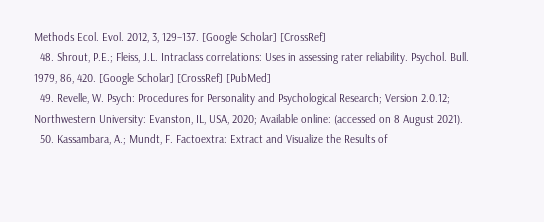Methods Ecol. Evol. 2012, 3, 129–137. [Google Scholar] [CrossRef]
  48. Shrout, P.E.; Fleiss, J.L. Intraclass correlations: Uses in assessing rater reliability. Psychol. Bull. 1979, 86, 420. [Google Scholar] [CrossRef] [PubMed]
  49. Revelle, W. Psych: Procedures for Personality and Psychological Research; Version 2.0.12; Northwestern University: Evanston, IL, USA, 2020; Available online: (accessed on 8 August 2021).
  50. Kassambara, A.; Mundt, F. Factoextra: Extract and Visualize the Results of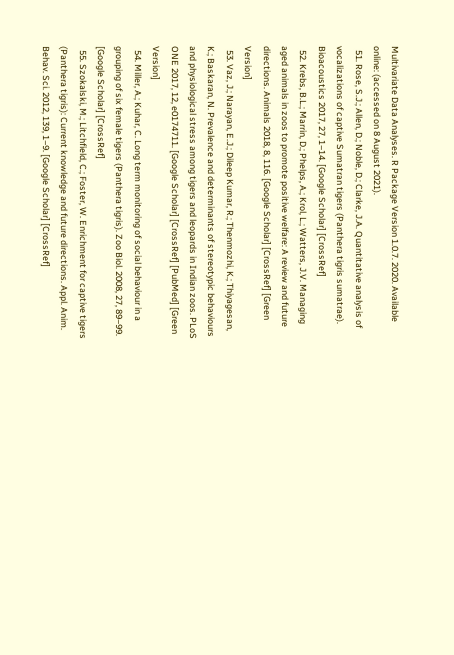Multivariate Data Analyses. R Package Version 1.0.7. 2020. Available online: (accessed on 8 August 2021).
  51. Rose, S.J.; Allen, D.; Noble, D.; Clarke, J.A. Quantitative analysis of vocalizations of captive Sumatran tigers (Panthera tigris sumatrae). Bioacoustics 2017, 27, 1–14. [Google Scholar] [CrossRef]
  52. Krebs, B.L.; Marrin, D.; Phelps, A.; Krol, L.; Watters, J.V. Managing aged animals in zoos to promote positive welfare: A review and future directions. Animals 2018, 8, 116. [Google Scholar] [CrossRef] [Green Version]
  53. Vaz, J.; Narayan, E.J.; Dileep Kumar, R.; Thenmozhi, K.; Thiyagesan, K.; Baskaran, N. Prevalence and determinants of stereotypic behaviours and physiological stress among tigers and leopards in Indian zoos. PLoS ONE 2017, 12, e0174711. [Google Scholar] [CrossRef] [PubMed] [Green Version]
  54. Miller, A.; Kuhar, C. Long term monitoring of social behaviour in a grouping of six female tigers (Panthera tigris). Zoo Biol. 2008, 27, 89–99. [Google Scholar] [CrossRef]
  55. Szokalski, M.; Litchfield, C.; Foster, W. Enrichment for captive tigers (Panthera tigris): Current knowledge and future directions. Appl. Anim. Behav. Sci. 2012, 139, 1–9. [Google Scholar] [CrossRef]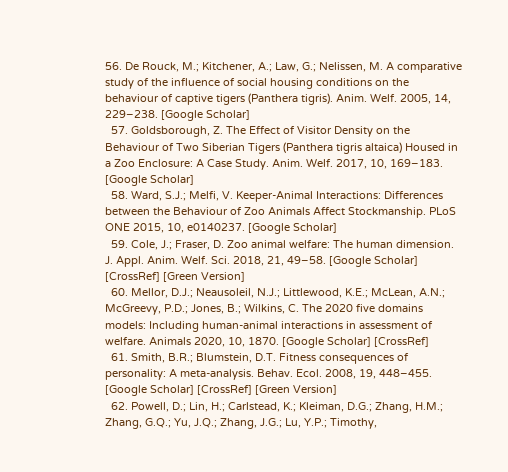56. De Rouck, M.; Kitchener, A.; Law, G.; Nelissen, M. A comparative study of the influence of social housing conditions on the behaviour of captive tigers (Panthera tigris). Anim. Welf. 2005, 14, 229–238. [Google Scholar]
  57. Goldsborough, Z. The Effect of Visitor Density on the Behaviour of Two Siberian Tigers (Panthera tigris altaica) Housed in a Zoo Enclosure: A Case Study. Anim. Welf. 2017, 10, 169–183. [Google Scholar]
  58. Ward, S.J.; Melfi, V. Keeper-Animal Interactions: Differences between the Behaviour of Zoo Animals Affect Stockmanship. PLoS ONE 2015, 10, e0140237. [Google Scholar]
  59. Cole, J.; Fraser, D. Zoo animal welfare: The human dimension. J. Appl. Anim. Welf. Sci. 2018, 21, 49–58. [Google Scholar] [CrossRef] [Green Version]
  60. Mellor, D.J.; Neausoleil, N.J.; Littlewood, K.E.; McLean, A.N.; McGreevy, P.D.; Jones, B.; Wilkins, C. The 2020 five domains models: Including human-animal interactions in assessment of welfare. Animals 2020, 10, 1870. [Google Scholar] [CrossRef]
  61. Smith, B.R.; Blumstein, D.T. Fitness consequences of personality: A meta-analysis. Behav. Ecol. 2008, 19, 448–455. [Google Scholar] [CrossRef] [Green Version]
  62. Powell, D.; Lin, H.; Carlstead, K.; Kleiman, D.G.; Zhang, H.M.; Zhang, G.Q.; Yu, J.Q.; Zhang, J.G.; Lu, Y.P.; Timothy,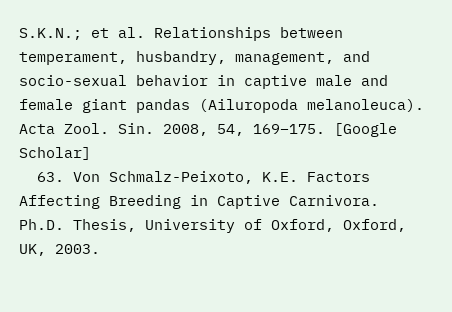S.K.N.; et al. Relationships between temperament, husbandry, management, and socio-sexual behavior in captive male and female giant pandas (Ailuropoda melanoleuca). Acta Zool. Sin. 2008, 54, 169–175. [Google Scholar]
  63. Von Schmalz-Peixoto, K.E. Factors Affecting Breeding in Captive Carnivora. Ph.D. Thesis, University of Oxford, Oxford, UK, 2003.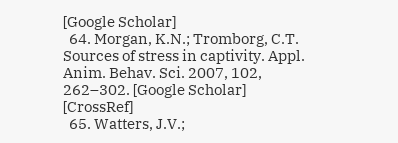[Google Scholar]
  64. Morgan, K.N.; Tromborg, C.T. Sources of stress in captivity. Appl. Anim. Behav. Sci. 2007, 102, 262–302. [Google Scholar] [CrossRef]
  65. Watters, J.V.;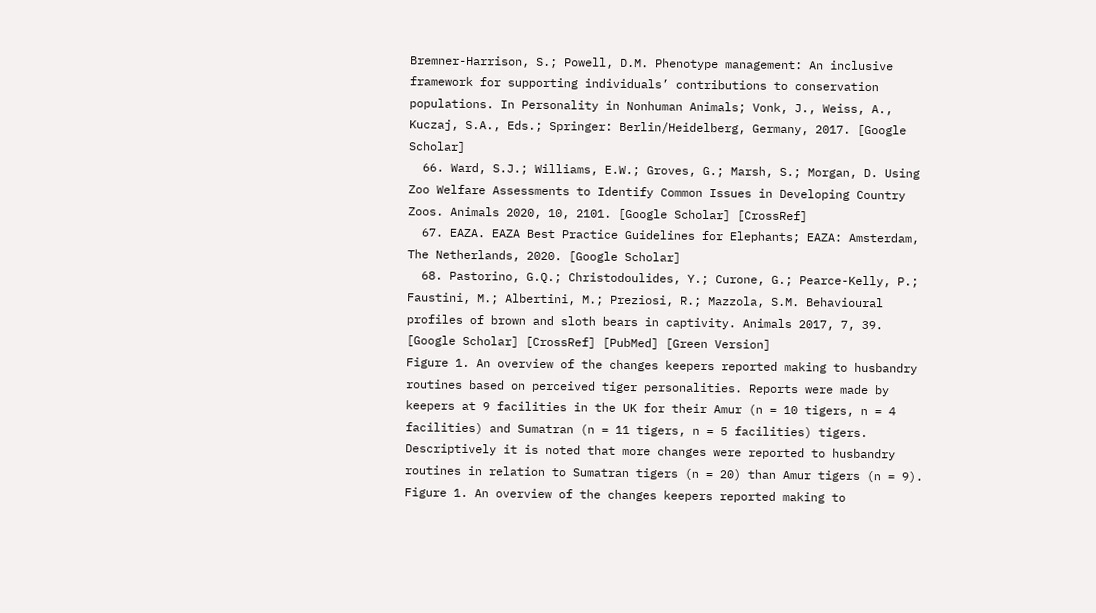Bremner-Harrison, S.; Powell, D.M. Phenotype management: An inclusive framework for supporting individuals’ contributions to conservation populations. In Personality in Nonhuman Animals; Vonk, J., Weiss, A., Kuczaj, S.A., Eds.; Springer: Berlin/Heidelberg, Germany, 2017. [Google Scholar]
  66. Ward, S.J.; Williams, E.W.; Groves, G.; Marsh, S.; Morgan, D. Using Zoo Welfare Assessments to Identify Common Issues in Developing Country Zoos. Animals 2020, 10, 2101. [Google Scholar] [CrossRef]
  67. EAZA. EAZA Best Practice Guidelines for Elephants; EAZA: Amsterdam, The Netherlands, 2020. [Google Scholar]
  68. Pastorino, G.Q.; Christodoulides, Y.; Curone, G.; Pearce-Kelly, P.; Faustini, M.; Albertini, M.; Preziosi, R.; Mazzola, S.M. Behavioural profiles of brown and sloth bears in captivity. Animals 2017, 7, 39. [Google Scholar] [CrossRef] [PubMed] [Green Version]
Figure 1. An overview of the changes keepers reported making to husbandry routines based on perceived tiger personalities. Reports were made by keepers at 9 facilities in the UK for their Amur (n = 10 tigers, n = 4 facilities) and Sumatran (n = 11 tigers, n = 5 facilities) tigers. Descriptively it is noted that more changes were reported to husbandry routines in relation to Sumatran tigers (n = 20) than Amur tigers (n = 9).
Figure 1. An overview of the changes keepers reported making to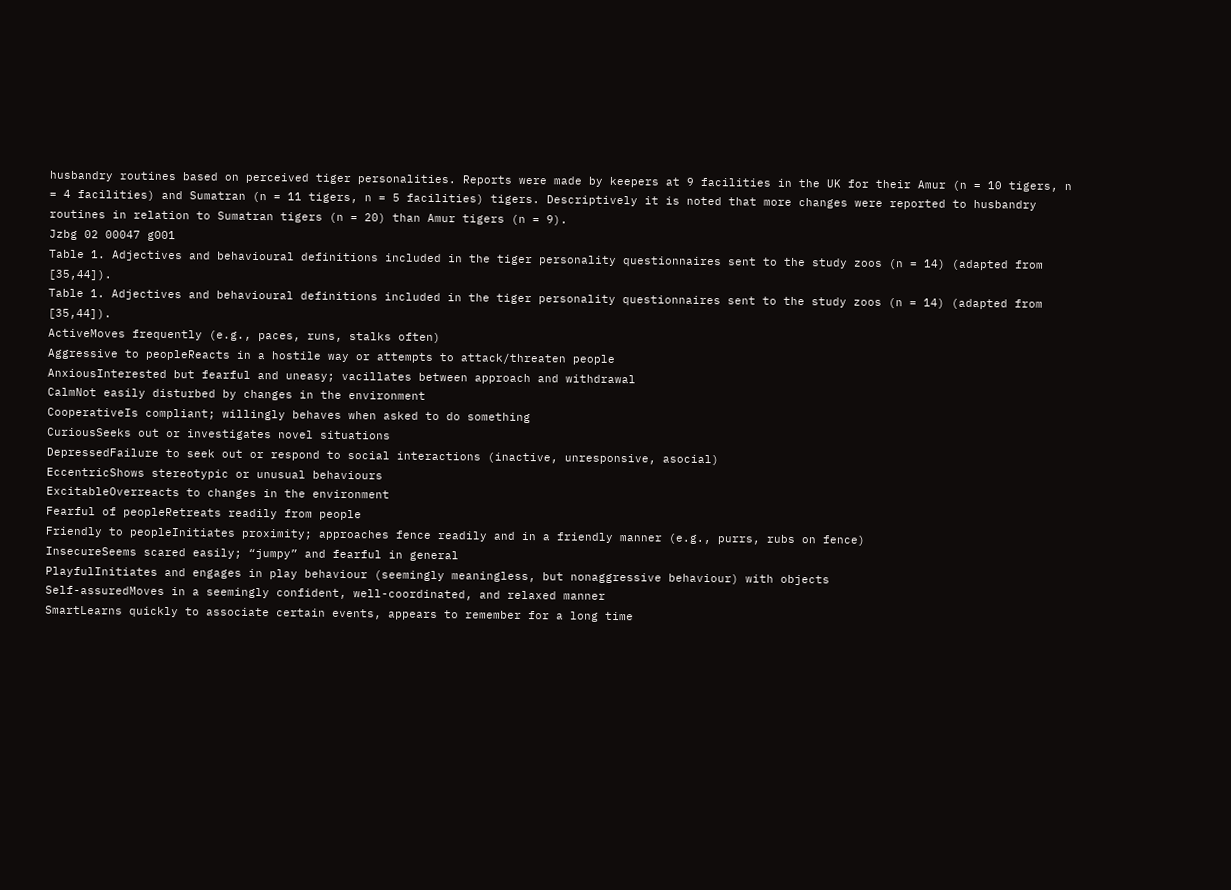husbandry routines based on perceived tiger personalities. Reports were made by keepers at 9 facilities in the UK for their Amur (n = 10 tigers, n = 4 facilities) and Sumatran (n = 11 tigers, n = 5 facilities) tigers. Descriptively it is noted that more changes were reported to husbandry routines in relation to Sumatran tigers (n = 20) than Amur tigers (n = 9).
Jzbg 02 00047 g001
Table 1. Adjectives and behavioural definitions included in the tiger personality questionnaires sent to the study zoos (n = 14) (adapted from [35,44]).
Table 1. Adjectives and behavioural definitions included in the tiger personality questionnaires sent to the study zoos (n = 14) (adapted from [35,44]).
ActiveMoves frequently (e.g., paces, runs, stalks often)
Aggressive to peopleReacts in a hostile way or attempts to attack/threaten people
AnxiousInterested but fearful and uneasy; vacillates between approach and withdrawal
CalmNot easily disturbed by changes in the environment
CooperativeIs compliant; willingly behaves when asked to do something
CuriousSeeks out or investigates novel situations
DepressedFailure to seek out or respond to social interactions (inactive, unresponsive, asocial)
EccentricShows stereotypic or unusual behaviours
ExcitableOverreacts to changes in the environment
Fearful of peopleRetreats readily from people
Friendly to peopleInitiates proximity; approaches fence readily and in a friendly manner (e.g., purrs, rubs on fence)
InsecureSeems scared easily; “jumpy” and fearful in general
PlayfulInitiates and engages in play behaviour (seemingly meaningless, but nonaggressive behaviour) with objects
Self-assuredMoves in a seemingly confident, well-coordinated, and relaxed manner
SmartLearns quickly to associate certain events, appears to remember for a long time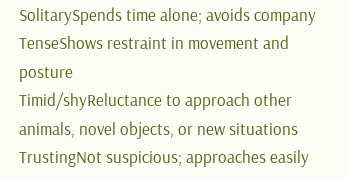SolitarySpends time alone; avoids company
TenseShows restraint in movement and posture
Timid/shyReluctance to approach other animals, novel objects, or new situations
TrustingNot suspicious; approaches easily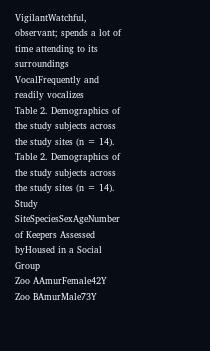VigilantWatchful, observant; spends a lot of time attending to its surroundings
VocalFrequently and readily vocalizes
Table 2. Demographics of the study subjects across the study sites (n = 14).
Table 2. Demographics of the study subjects across the study sites (n = 14).
Study SiteSpeciesSexAgeNumber of Keepers Assessed byHoused in a Social Group
Zoo AAmurFemale42Y
Zoo BAmurMale73Y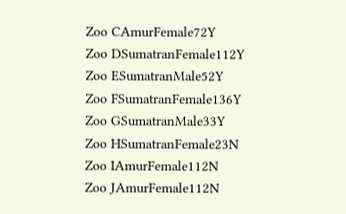Zoo CAmurFemale72Y
Zoo DSumatranFemale112Y
Zoo ESumatranMale52Y
Zoo FSumatranFemale136Y
Zoo GSumatranMale33Y
Zoo HSumatranFemale23N
Zoo IAmurFemale112N
Zoo JAmurFemale112N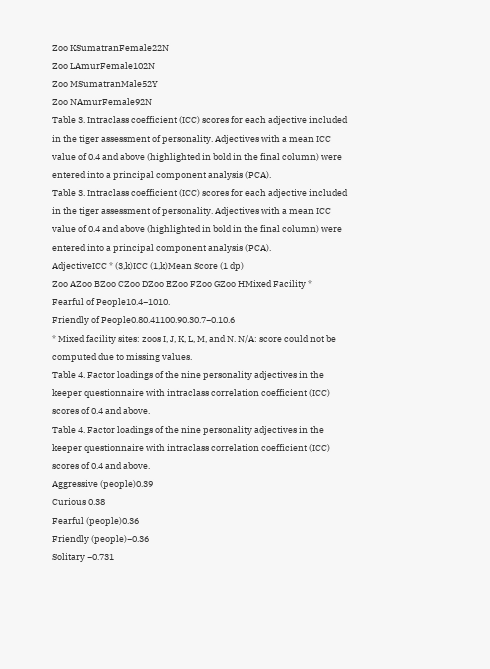Zoo KSumatranFemale22N
Zoo LAmurFemale102N
Zoo MSumatranMale52Y
Zoo NAmurFemale92N
Table 3. Intraclass coefficient (ICC) scores for each adjective included in the tiger assessment of personality. Adjectives with a mean ICC value of 0.4 and above (highlighted in bold in the final column) were entered into a principal component analysis (PCA).
Table 3. Intraclass coefficient (ICC) scores for each adjective included in the tiger assessment of personality. Adjectives with a mean ICC value of 0.4 and above (highlighted in bold in the final column) were entered into a principal component analysis (PCA).
AdjectiveICC * (3,k)ICC (1,k)Mean Score (1 dp)
Zoo AZoo BZoo CZoo DZoo EZoo FZoo GZoo HMixed Facility *
Fearful of People10.4−1010.
Friendly of People0.80.41100.90.30.7−0.10.6
* Mixed facility sites: zoos I, J, K, L, M, and N. N/A: score could not be computed due to missing values.
Table 4. Factor loadings of the nine personality adjectives in the keeper questionnaire with intraclass correlation coefficient (ICC) scores of 0.4 and above.
Table 4. Factor loadings of the nine personality adjectives in the keeper questionnaire with intraclass correlation coefficient (ICC) scores of 0.4 and above.
Aggressive (people)0.39
Curious 0.38
Fearful (people)0.36
Friendly (people)−0.36
Solitary −0.731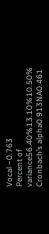Vocal −0.763
Percent of variance56.40%13.10%10.50%
Cronbach’s alpha0.913NA0.461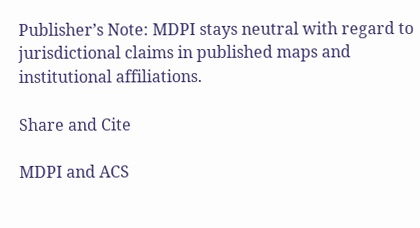Publisher’s Note: MDPI stays neutral with regard to jurisdictional claims in published maps and institutional affiliations.

Share and Cite

MDPI and ACS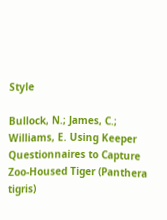Style

Bullock, N.; James, C.; Williams, E. Using Keeper Questionnaires to Capture Zoo-Housed Tiger (Panthera tigris)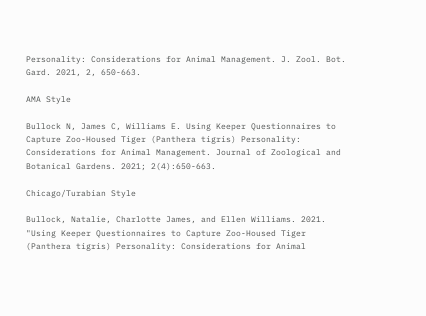Personality: Considerations for Animal Management. J. Zool. Bot. Gard. 2021, 2, 650-663.

AMA Style

Bullock N, James C, Williams E. Using Keeper Questionnaires to Capture Zoo-Housed Tiger (Panthera tigris) Personality: Considerations for Animal Management. Journal of Zoological and Botanical Gardens. 2021; 2(4):650-663.

Chicago/Turabian Style

Bullock, Natalie, Charlotte James, and Ellen Williams. 2021. "Using Keeper Questionnaires to Capture Zoo-Housed Tiger (Panthera tigris) Personality: Considerations for Animal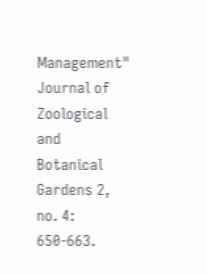Management" Journal of Zoological and Botanical Gardens 2, no. 4: 650-663.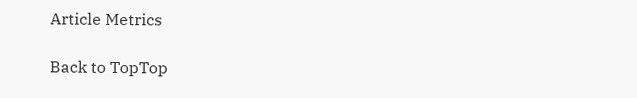Article Metrics

Back to TopTop